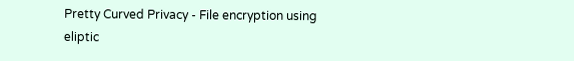Pretty Curved Privacy - File encryption using eliptic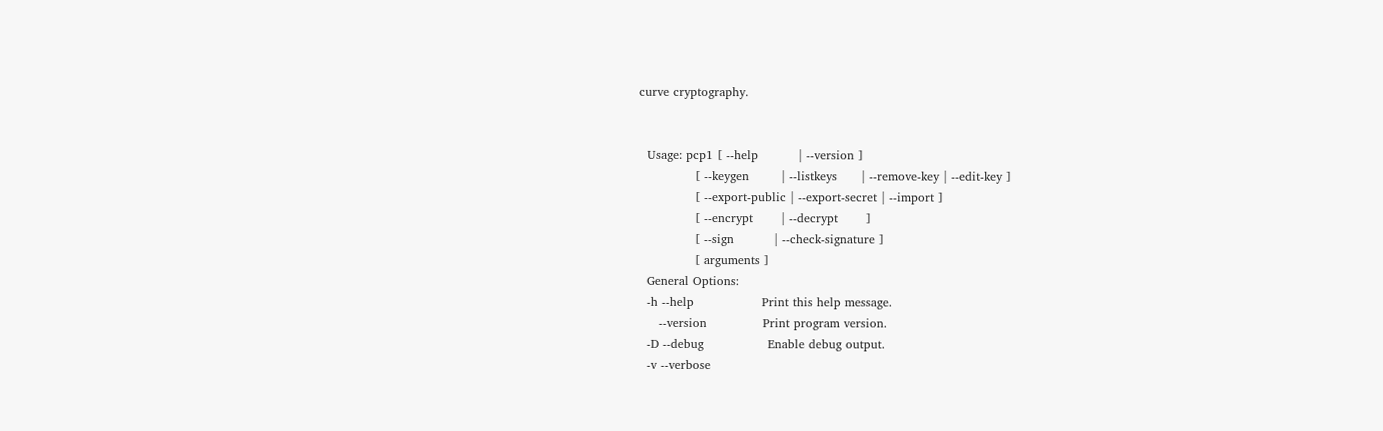curve cryptography.


  Usage: pcp1 [ --help          | --version ]
              [ --keygen        | --listkeys      | --remove-key | --edit-key ]
              [ --export-public | --export-secret | --import ]
              [ --encrypt       | --decrypt       ]
              [ --sign          | --check-signature ]
              [ arguments ]
  General Options:
  -h --help                 Print this help message.
     --version              Print program version.
  -D --debug                Enable debug output.
  -v --verbose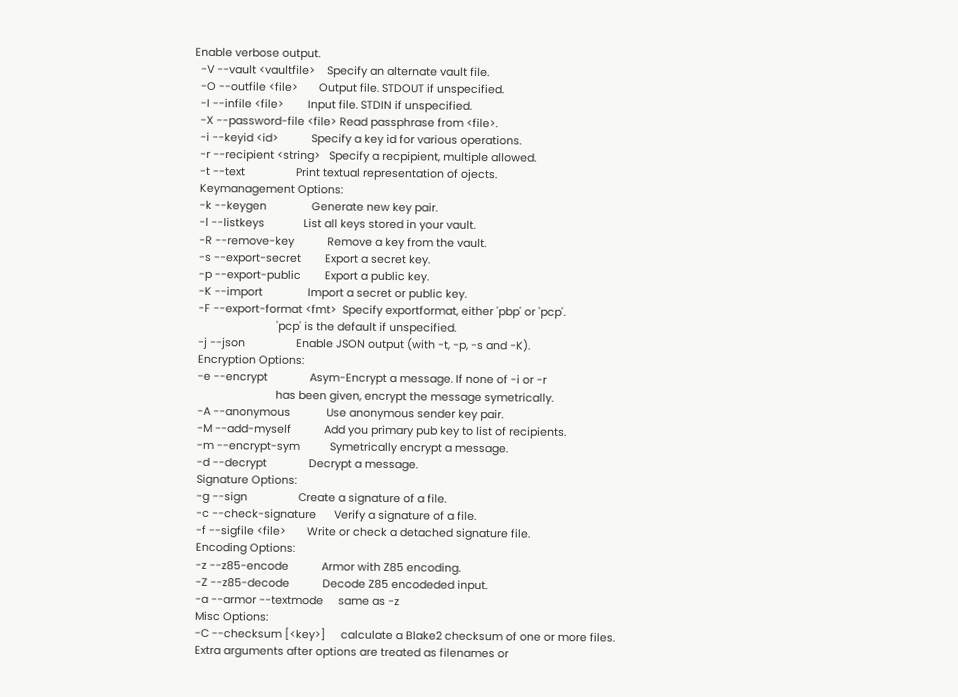Enable verbose output.
  -V --vault <vaultfile>    Specify an alternate vault file.
  -O --outfile <file>       Output file. STDOUT if unspecified.
  -I --infile <file>        Input file. STDIN if unspecified.
  -X --password-file <file> Read passphrase from <file>.
  -i --keyid <id>           Specify a key id for various operations.
  -r --recipient <string>   Specify a recpipient, multiple allowed.
  -t --text                 Print textual representation of ojects.
  Keymanagement Options:
  -k --keygen               Generate new key pair.
  -l --listkeys             List all keys stored in your vault.
  -R --remove-key           Remove a key from the vault.
  -s --export-secret        Export a secret key.
  -p --export-public        Export a public key.
  -K --import               Import a secret or public key.
  -F --export-format <fmt>  Specify exportformat, either 'pbp' or 'pcp'.
                            'pcp' is the default if unspecified.
  -j --json                 Enable JSON output (with -t, -p, -s and -K).
  Encryption Options:
  -e --encrypt              Asym-Encrypt a message. If none of -i or -r
                            has been given, encrypt the message symetrically.
  -A --anonymous            Use anonymous sender key pair.
  -M --add-myself           Add you primary pub key to list of recipients.
  -m --encrypt-sym          Symetrically encrypt a message.
  -d --decrypt              Decrypt a message.
  Signature Options:
  -g --sign                 Create a signature of a file.
  -c --check-signature      Verify a signature of a file.
  -f --sigfile <file>       Write or check a detached signature file.
  Encoding Options:
  -z --z85-encode           Armor with Z85 encoding.
  -Z --z85-decode           Decode Z85 encodeded input.
  -a --armor --textmode     same as -z
  Misc Options:
  -C --checksum [<key>]     calculate a Blake2 checksum of one or more files.
  Extra arguments after options are treated as filenames or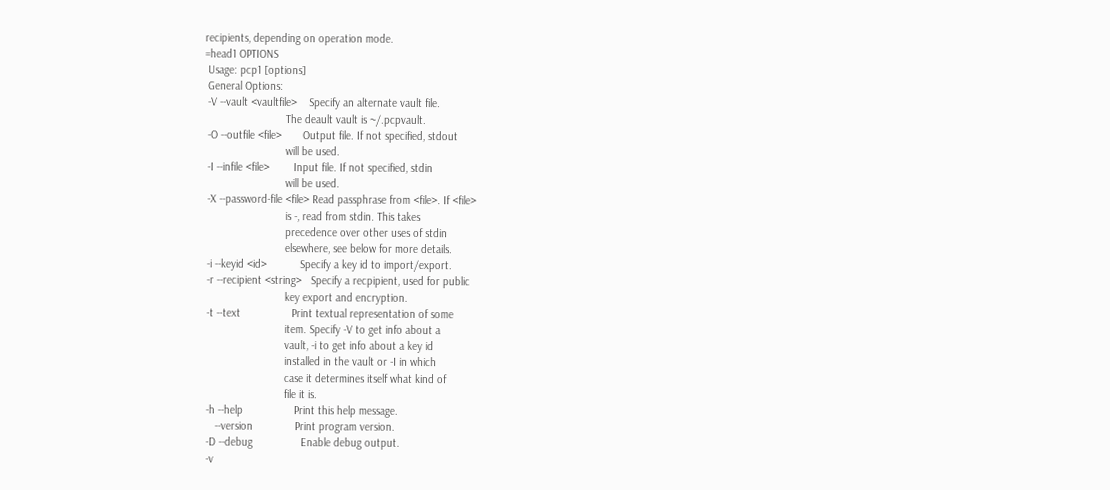recipients, depending on operation mode.
=head1 OPTIONS
 Usage: pcp1 [options]
 General Options:
 -V --vault <vaultfile>    Specify an alternate vault file.
                           The deault vault is ~/.pcpvault.
 -O --outfile <file>       Output file. If not specified, stdout
                           will be used.
 -I --infile <file>        Input file. If not specified, stdin
                           will be used.
 -X --password-file <file> Read passphrase from <file>. If <file>
                           is -, read from stdin. This takes
                           precedence over other uses of stdin
                           elsewhere, see below for more details.
 -i --keyid <id>           Specify a key id to import/export.
 -r --recipient <string>   Specify a recpipient, used for public
                           key export and encryption.
 -t --text                 Print textual representation of some
                           item. Specify -V to get info about a
                           vault, -i to get info about a key id
                           installed in the vault or -I in which
                           case it determines itself what kind of
                           file it is.
 -h --help                 Print this help message.
    --version              Print program version.
 -D --debug                Enable debug output.
 -v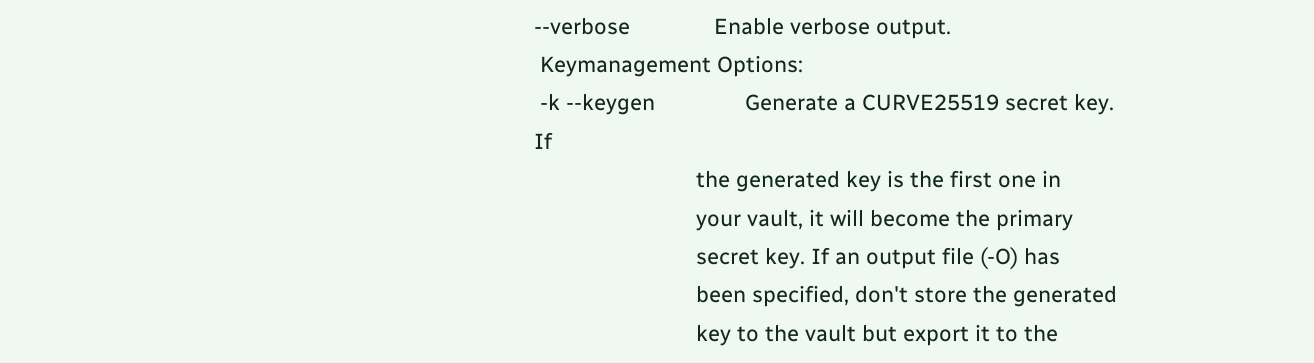--verbose              Enable verbose output.
 Keymanagement Options:
 -k --keygen               Generate a CURVE25519 secret key. If
                           the generated key is the first one in
                           your vault, it will become the primary
                           secret key. If an output file (-O) has
                           been specified, don't store the generated
                           key to the vault but export it to the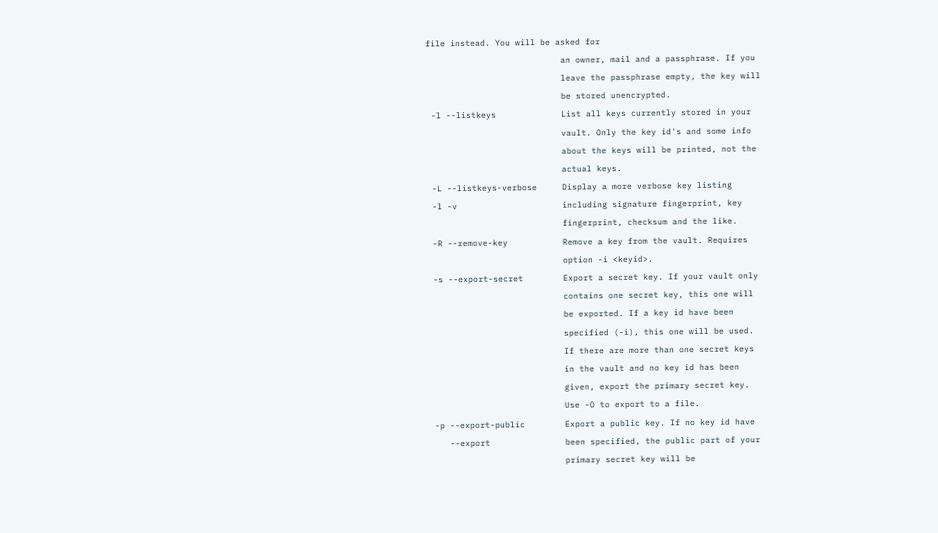file instead. You will be asked for
                           an owner, mail and a passphrase. If you
                           leave the passphrase empty, the key will
                           be stored unencrypted.
 -l --listkeys             List all keys currently stored in your
                           vault. Only the key id's and some info
                           about the keys will be printed, not the
                           actual keys.
 -L --listkeys-verbose     Display a more verbose key listing
 -l -v                     including signature fingerprint, key
                           fingerprint, checksum and the like.
 -R --remove-key           Remove a key from the vault. Requires
                           option -i <keyid>.
 -s --export-secret        Export a secret key. If your vault only
                           contains one secret key, this one will
                           be exported. If a key id have been
                           specified (-i), this one will be used.
                           If there are more than one secret keys
                           in the vault and no key id has been
                           given, export the primary secret key.
                           Use -O to export to a file.
 -p --export-public        Export a public key. If no key id have
    --export               been specified, the public part of your
                           primary secret key will be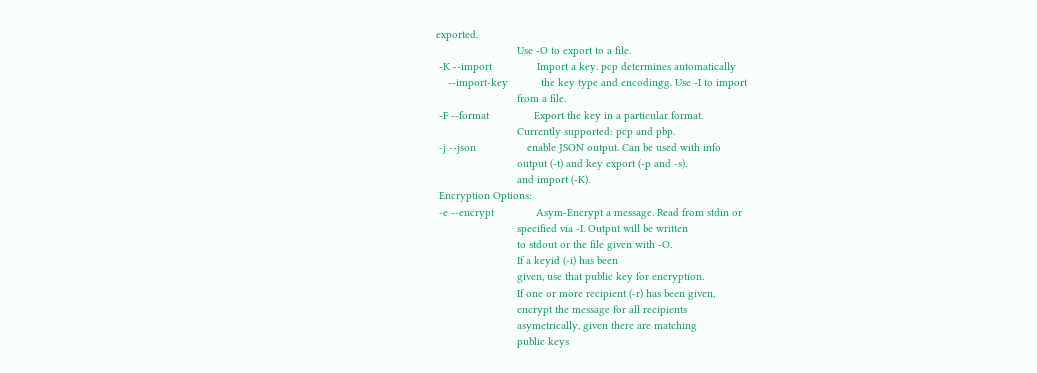exported.
                           Use -O to export to a file.
 -K --import               Import a key. pcp determines automatically
    --import-key           the key type and encodingg. Use -I to import
                           from a file.
 -F --format               Export the key in a particular format.
                           Currently supported: pcp and pbp.
 -j --json                 enable JSON output. Can be used with info
                           output (-t) and key export (-p and -s).
                           and import (-K).
 Encryption Options:
 -e --encrypt              Asym-Encrypt a message. Read from stdin or
                           specified via -I. Output will be written
                           to stdout or the file given with -O.
                           If a keyid (-i) has been
                           given, use that public key for encryption.
                           If one or more recipient (-r) has been given,
                           encrypt the message for all recipients
                           asymetrically, given there are matching
                           public keys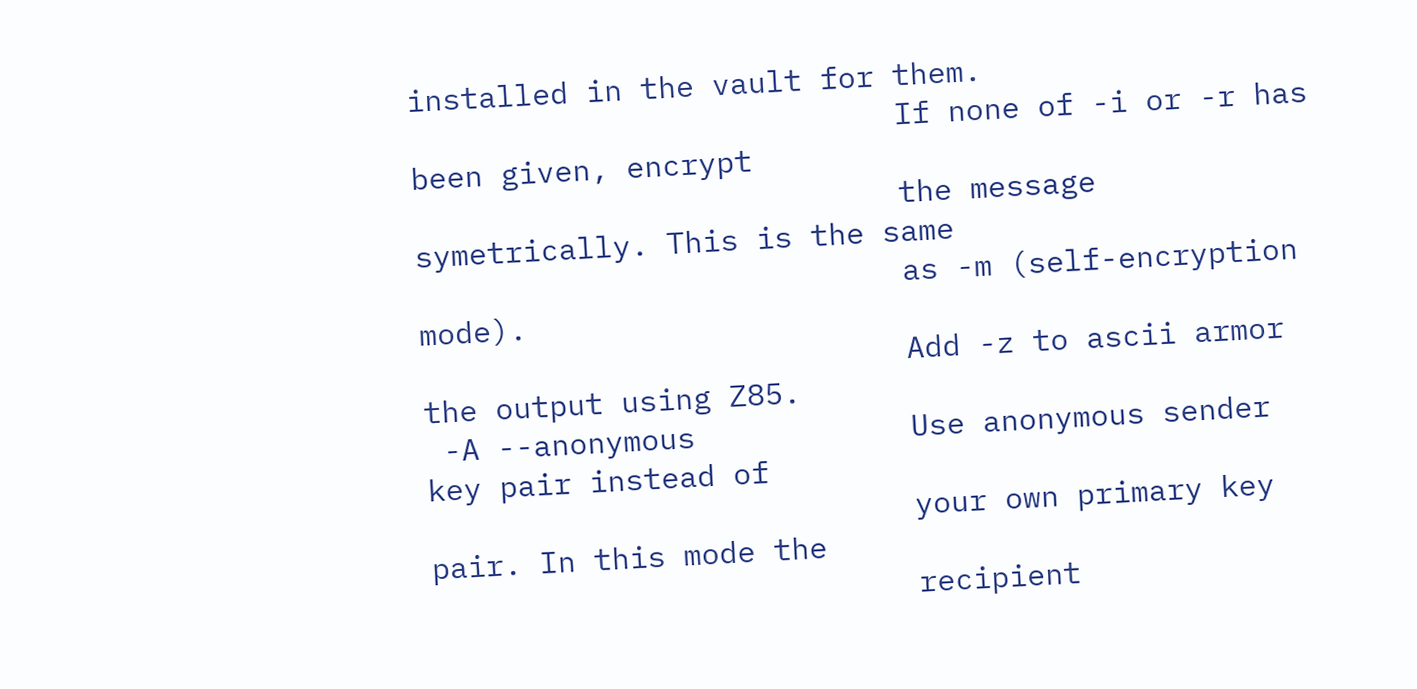installed in the vault for them.
                           If none of -i or -r has been given, encrypt
                           the message symetrically. This is the same
                           as -m (self-encryption mode).
                           Add -z to ascii armor the output using Z85.
 -A --anonymous            Use anonymous sender key pair instead of
                           your own primary key pair. In this mode the
                           recipient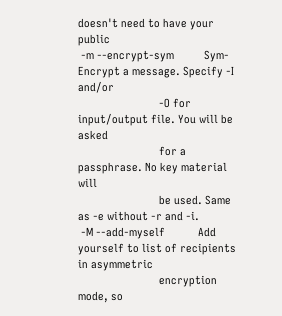doesn't need to have your public
 -m --encrypt-sym          Sym-Encrypt a message. Specify -I and/or
                           -O for input/output file. You will be asked
                           for a passphrase. No key material will
                           be used. Same as -e without -r and -i.
 -M --add-myself           Add yourself to list of recipients in asymmetric
                           encryption mode, so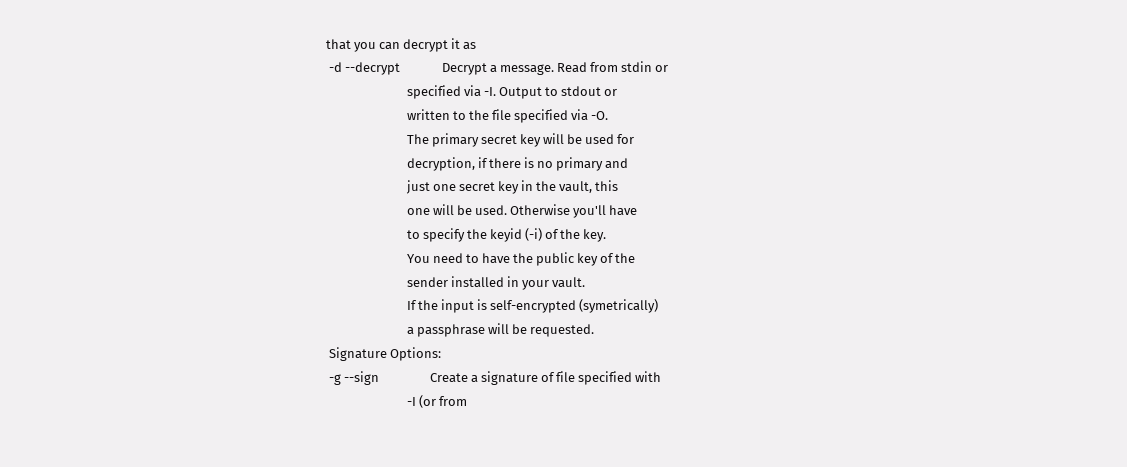that you can decrypt it as
 -d --decrypt              Decrypt a message. Read from stdin or
                           specified via -I. Output to stdout or
                           written to the file specified via -O.
                           The primary secret key will be used for
                           decryption, if there is no primary and
                           just one secret key in the vault, this
                           one will be used. Otherwise you'll have
                           to specify the keyid (-i) of the key.
                           You need to have the public key of the
                           sender installed in your vault.
                           If the input is self-encrypted (symetrically)
                           a passphrase will be requested.
 Signature Options:
 -g --sign                 Create a signature of file specified with
                           -I (or from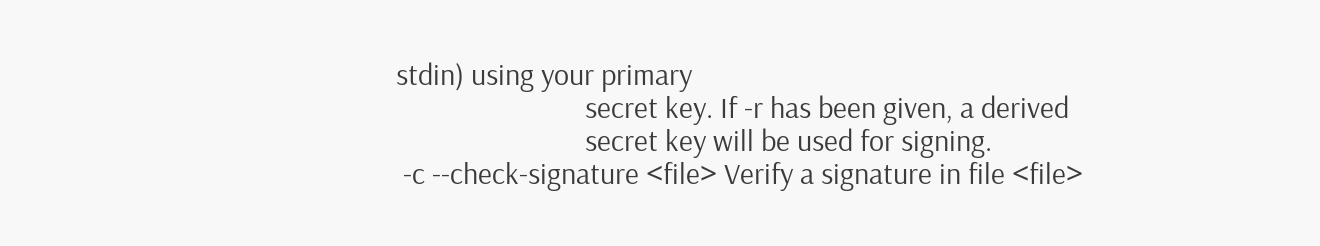stdin) using your primary
                           secret key. If -r has been given, a derived
                           secret key will be used for signing.
 -c --check-signature <file> Verify a signature in file <file>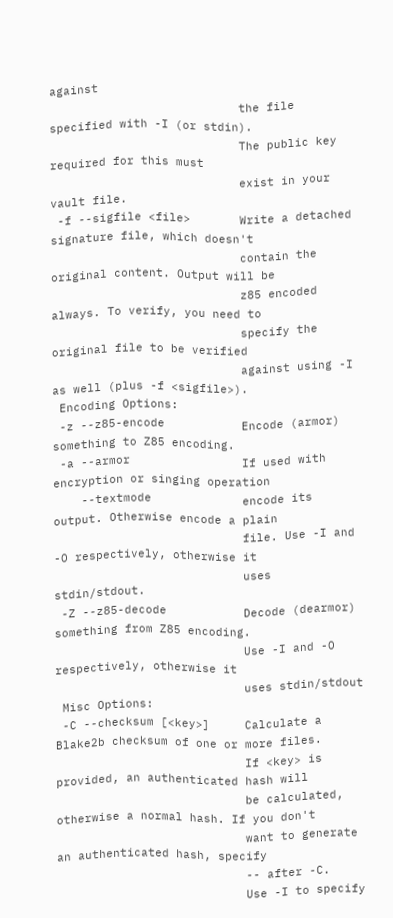against
                           the file specified with -I (or stdin).
                           The public key required for this must
                           exist in your vault file.
 -f --sigfile <file>       Write a detached signature file, which doesn't
                           contain the original content. Output will be
                           z85 encoded always. To verify, you need to
                           specify the original file to be verified
                           against using -I as well (plus -f <sigfile>).
 Encoding Options:
 -z --z85-encode           Encode (armor) something to Z85 encoding.
 -a --armor                If used with encryption or singing operation
    --textmode             encode its output. Otherwise encode a plain
                           file. Use -I and -O respectively, otherwise it
                           uses stdin/stdout.
 -Z --z85-decode           Decode (dearmor) something from Z85 encoding.
                           Use -I and -O respectively, otherwise it
                           uses stdin/stdout
 Misc Options:
 -C --checksum [<key>]     Calculate a Blake2b checksum of one or more files.
                           If <key> is provided, an authenticated hash will
                           be calculated, otherwise a normal hash. If you don't
                           want to generate an authenticated hash, specify
                           -- after -C.
                           Use -I to specify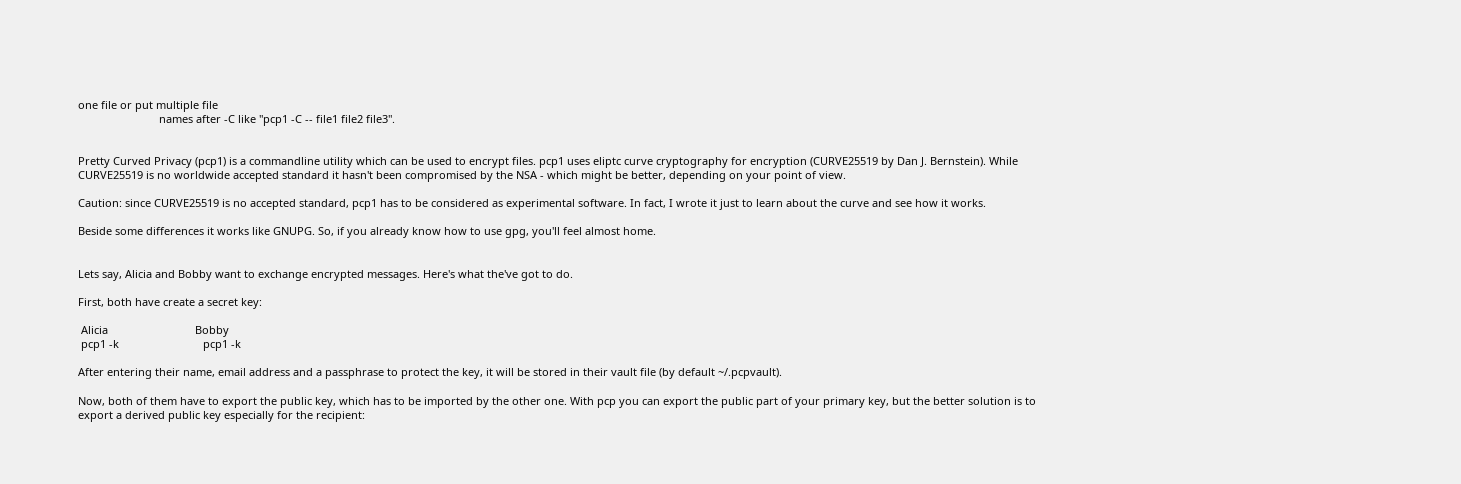one file or put multiple file
                           names after -C like "pcp1 -C -- file1 file2 file3".


Pretty Curved Privacy (pcp1) is a commandline utility which can be used to encrypt files. pcp1 uses eliptc curve cryptography for encryption (CURVE25519 by Dan J. Bernstein). While CURVE25519 is no worldwide accepted standard it hasn't been compromised by the NSA - which might be better, depending on your point of view.

Caution: since CURVE25519 is no accepted standard, pcp1 has to be considered as experimental software. In fact, I wrote it just to learn about the curve and see how it works.

Beside some differences it works like GNUPG. So, if you already know how to use gpg, you'll feel almost home.


Lets say, Alicia and Bobby want to exchange encrypted messages. Here's what the've got to do.

First, both have create a secret key:

 Alicia                             Bobby
 pcp1 -k                            pcp1 -k

After entering their name, email address and a passphrase to protect the key, it will be stored in their vault file (by default ~/.pcpvault).

Now, both of them have to export the public key, which has to be imported by the other one. With pcp you can export the public part of your primary key, but the better solution is to export a derived public key especially for the recipient: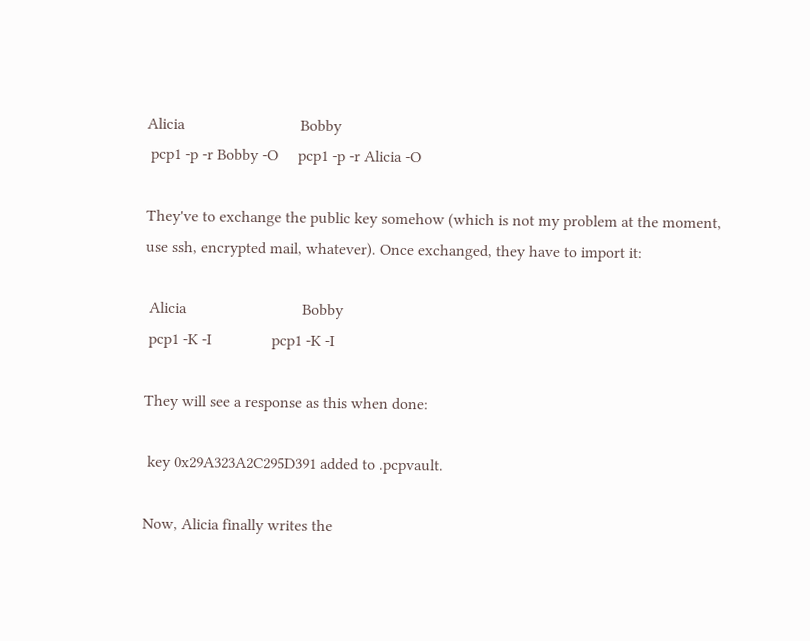Alicia                             Bobby
 pcp1 -p -r Bobby -O     pcp1 -p -r Alicia -O

They've to exchange the public key somehow (which is not my problem at the moment, use ssh, encrypted mail, whatever). Once exchanged, they have to import it:

 Alicia                             Bobby
 pcp1 -K -I               pcp1 -K -I

They will see a response as this when done:

 key 0x29A323A2C295D391 added to .pcpvault.

Now, Alicia finally writes the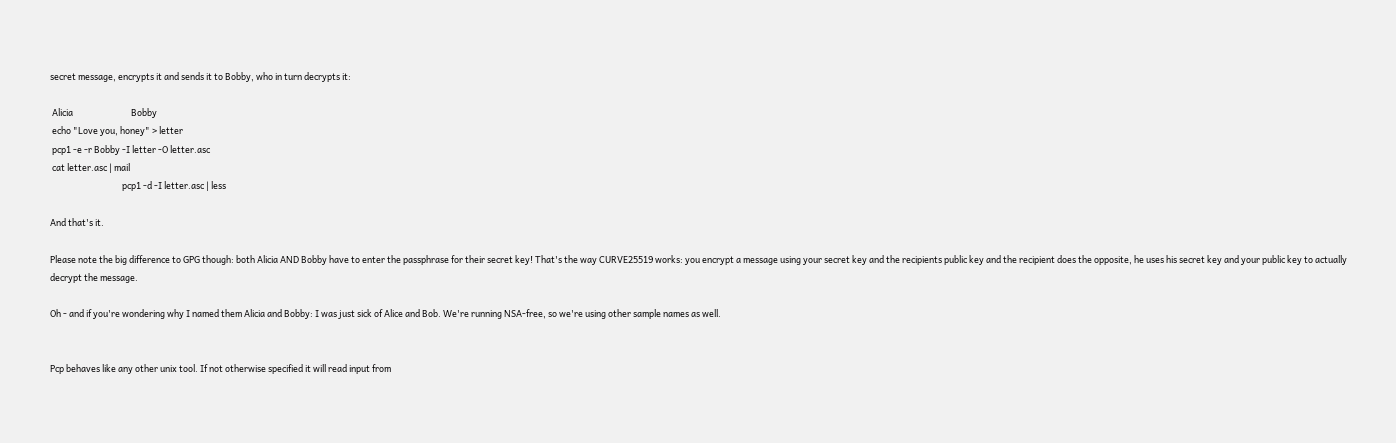secret message, encrypts it and sends it to Bobby, who in turn decrypts it:

 Alicia                             Bobby
 echo "Love you, honey" > letter
 pcp1 -e -r Bobby -I letter -O letter.asc
 cat letter.asc | mail
                                    pcp1 -d -I letter.asc | less

And that's it.

Please note the big difference to GPG though: both Alicia AND Bobby have to enter the passphrase for their secret key! That's the way CURVE25519 works: you encrypt a message using your secret key and the recipients public key and the recipient does the opposite, he uses his secret key and your public key to actually decrypt the message.

Oh - and if you're wondering why I named them Alicia and Bobby: I was just sick of Alice and Bob. We're running NSA-free, so we're using other sample names as well.


Pcp behaves like any other unix tool. If not otherwise specified it will read input from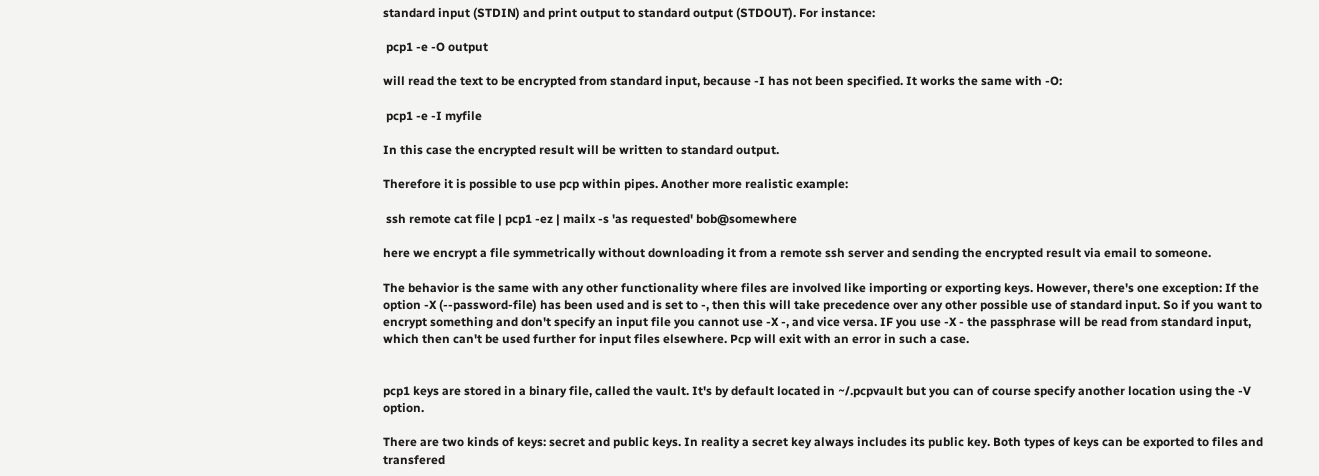standard input (STDIN) and print output to standard output (STDOUT). For instance:

 pcp1 -e -O output

will read the text to be encrypted from standard input, because -I has not been specified. It works the same with -O:

 pcp1 -e -I myfile

In this case the encrypted result will be written to standard output.

Therefore it is possible to use pcp within pipes. Another more realistic example:

 ssh remote cat file | pcp1 -ez | mailx -s 'as requested' bob@somewhere

here we encrypt a file symmetrically without downloading it from a remote ssh server and sending the encrypted result via email to someone.

The behavior is the same with any other functionality where files are involved like importing or exporting keys. However, there's one exception: If the option -X (--password-file) has been used and is set to -, then this will take precedence over any other possible use of standard input. So if you want to encrypt something and don't specify an input file you cannot use -X -, and vice versa. IF you use -X - the passphrase will be read from standard input, which then can't be used further for input files elsewhere. Pcp will exit with an error in such a case.


pcp1 keys are stored in a binary file, called the vault. It's by default located in ~/.pcpvault but you can of course specify another location using the -V option.

There are two kinds of keys: secret and public keys. In reality a secret key always includes its public key. Both types of keys can be exported to files and transfered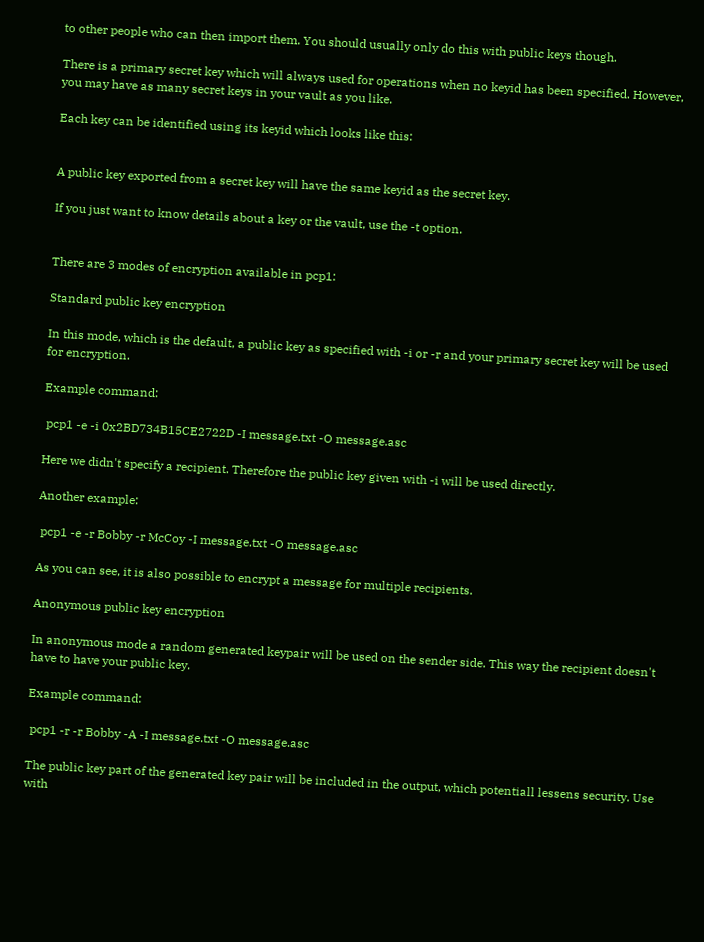to other people who can then import them. You should usually only do this with public keys though.

There is a primary secret key which will always used for operations when no keyid has been specified. However, you may have as many secret keys in your vault as you like.

Each key can be identified using its keyid which looks like this:


A public key exported from a secret key will have the same keyid as the secret key.

If you just want to know details about a key or the vault, use the -t option.


There are 3 modes of encryption available in pcp1:

Standard public key encryption

In this mode, which is the default, a public key as specified with -i or -r and your primary secret key will be used for encryption.

Example command:

 pcp1 -e -i 0x2BD734B15CE2722D -I message.txt -O message.asc

Here we didn't specify a recipient. Therefore the public key given with -i will be used directly.

Another example:

 pcp1 -e -r Bobby -r McCoy -I message.txt -O message.asc

As you can see, it is also possible to encrypt a message for multiple recipients.

Anonymous public key encryption

In anonymous mode a random generated keypair will be used on the sender side. This way the recipient doesn't have to have your public key.

Example command:

 pcp1 -r -r Bobby -A -I message.txt -O message.asc

The public key part of the generated key pair will be included in the output, which potentiall lessens security. Use with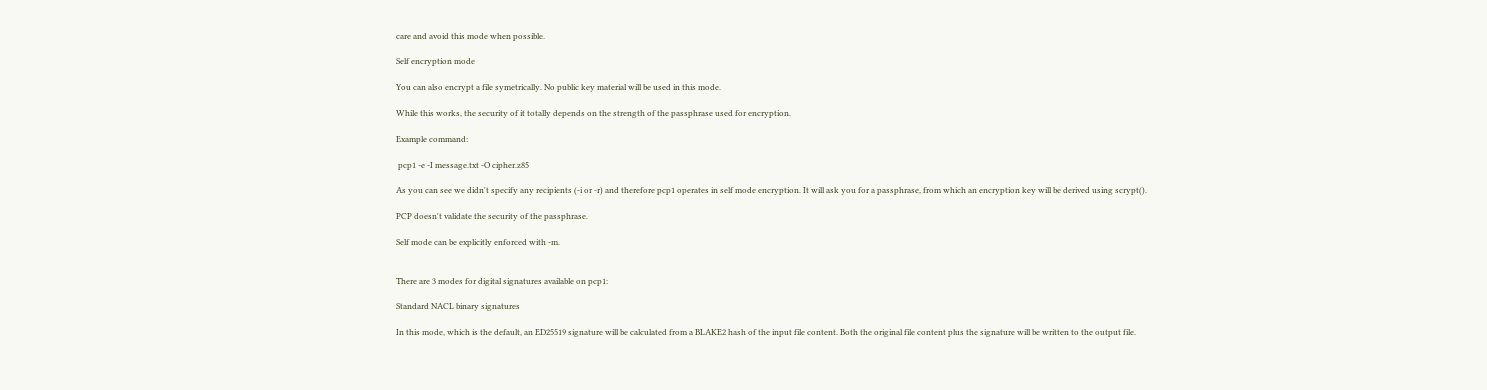care and avoid this mode when possible.

Self encryption mode

You can also encrypt a file symetrically. No public key material will be used in this mode.

While this works, the security of it totally depends on the strength of the passphrase used for encryption.

Example command:

 pcp1 -e -I message.txt -O cipher.z85

As you can see we didn't specify any recipients (-i or -r) and therefore pcp1 operates in self mode encryption. It will ask you for a passphrase, from which an encryption key will be derived using scrypt().

PCP doesn't validate the security of the passphrase.

Self mode can be explicitly enforced with -m.


There are 3 modes for digital signatures available on pcp1:

Standard NACL binary signatures

In this mode, which is the default, an ED25519 signature will be calculated from a BLAKE2 hash of the input file content. Both the original file content plus the signature will be written to the output file.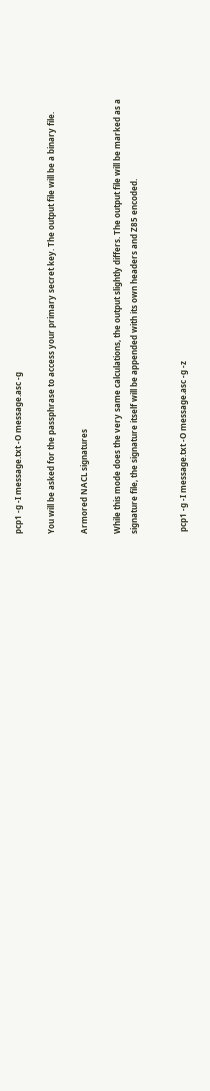pcp1 -g -I message.txt -O message.asc -g

You will be asked for the passphrase to access your primary secret key. The output file will be a binary file.

Armored NACL signatures

While this mode does the very same calculations, the output slightly differs. The output file will be marked as a signature file, the signature itself will be appended with its own headers and Z85 encoded.


 pcp1 -g -I message.txt -O message.asc -g -z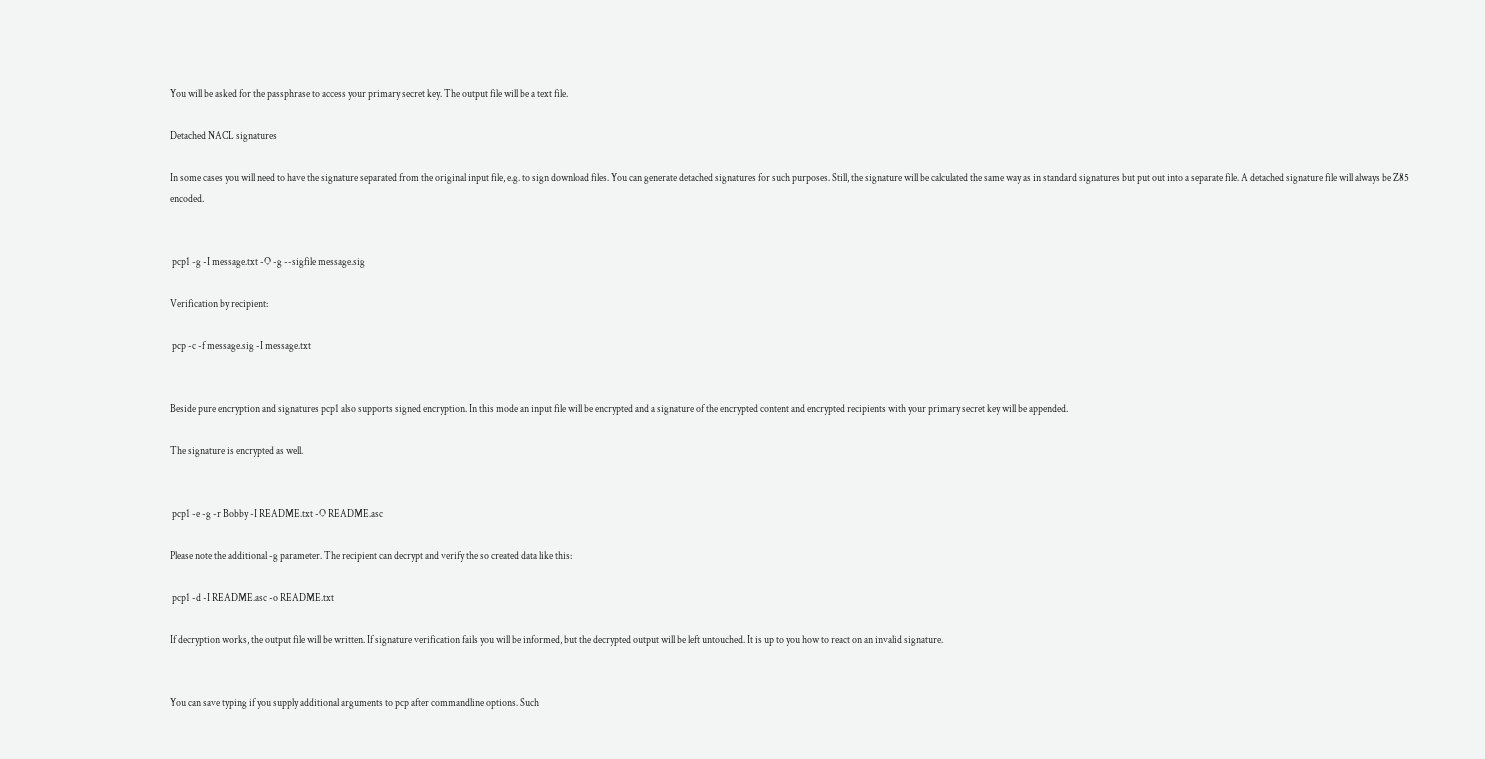You will be asked for the passphrase to access your primary secret key. The output file will be a text file.

Detached NACL signatures

In some cases you will need to have the signature separated from the original input file, e.g. to sign download files. You can generate detached signatures for such purposes. Still, the signature will be calculated the same way as in standard signatures but put out into a separate file. A detached signature file will always be Z85 encoded.


 pcp1 -g -I message.txt -O -g --sigfile message.sig

Verification by recipient:

 pcp -c -f message.sig -I message.txt


Beside pure encryption and signatures pcp1 also supports signed encryption. In this mode an input file will be encrypted and a signature of the encrypted content and encrypted recipients with your primary secret key will be appended.

The signature is encrypted as well.


 pcp1 -e -g -r Bobby -I README.txt -O README.asc

Please note the additional -g parameter. The recipient can decrypt and verify the so created data like this:

 pcp1 -d -I README.asc -o README.txt

If decryption works, the output file will be written. If signature verification fails you will be informed, but the decrypted output will be left untouched. It is up to you how to react on an invalid signature.


You can save typing if you supply additional arguments to pcp after commandline options. Such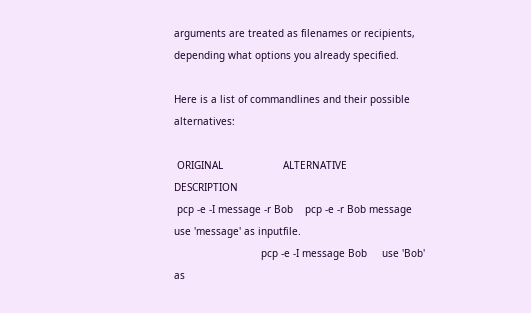arguments are treated as filenames or recipients, depending what options you already specified.

Here is a list of commandlines and their possible alternatives:

 ORIGINAL                    ALTERNATIVE               DESCRIPTION
 pcp -e -I message -r Bob    pcp -e -r Bob message     use 'message' as inputfile.
                             pcp -e -I message Bob     use 'Bob' as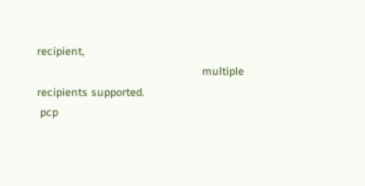recipient,
                                                       multiple recipients supported.
 pcp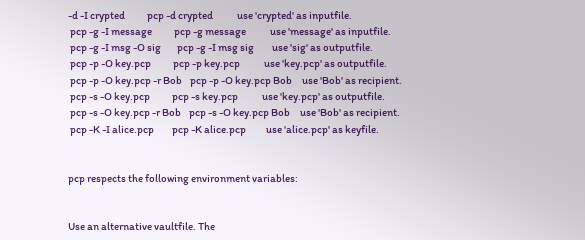-d -I crypted           pcp -d crypted            use 'crypted' as inputfile.
 pcp -g -I message           pcp -g message            use 'message' as inputfile.
 pcp -g -I msg -O sig        pcp -g -I msg sig         use 'sig' as outputfile.
 pcp -p -O key.pcp           pcp -p key.pcp            use 'key.pcp' as outputfile.
 pcp -p -O key.pcp -r Bob    pcp -p -O key.pcp Bob     use 'Bob' as recipient.
 pcp -s -O key.pcp           pcp -s key.pcp            use 'key.pcp' as outputfile.
 pcp -s -O key.pcp -r Bob    pcp -s -O key.pcp Bob     use 'Bob' as recipient.
 pcp -K -I alice.pcp         pcp -K alice.pcp          use 'alice.pcp' as keyfile.


pcp respects the following environment variables:


Use an alternative vaultfile. The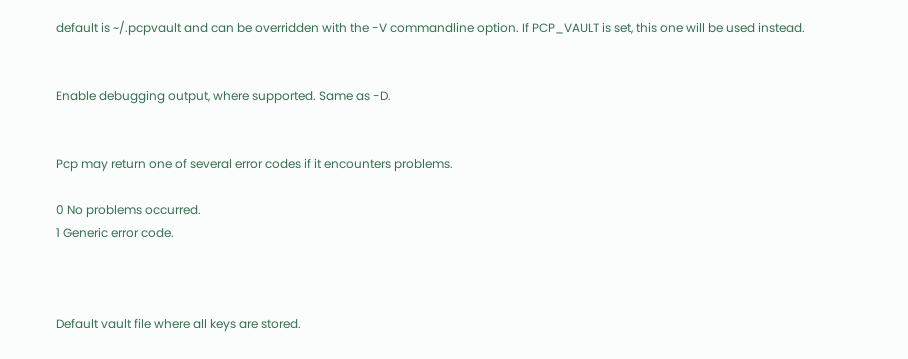default is ~/.pcpvault and can be overridden with the -V commandline option. If PCP_VAULT is set, this one will be used instead.


Enable debugging output, where supported. Same as -D.


Pcp may return one of several error codes if it encounters problems.

0 No problems occurred.
1 Generic error code.



Default vault file where all keys are stored.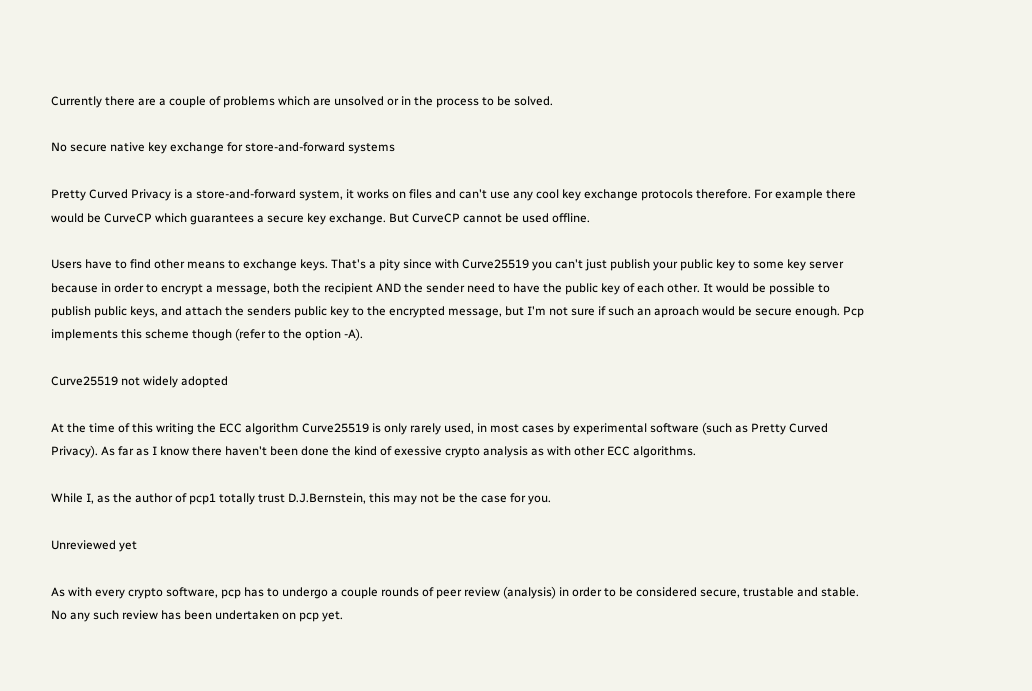Currently there are a couple of problems which are unsolved or in the process to be solved.

No secure native key exchange for store-and-forward systems

Pretty Curved Privacy is a store-and-forward system, it works on files and can't use any cool key exchange protocols therefore. For example there would be CurveCP which guarantees a secure key exchange. But CurveCP cannot be used offline.

Users have to find other means to exchange keys. That's a pity since with Curve25519 you can't just publish your public key to some key server because in order to encrypt a message, both the recipient AND the sender need to have the public key of each other. It would be possible to publish public keys, and attach the senders public key to the encrypted message, but I'm not sure if such an aproach would be secure enough. Pcp implements this scheme though (refer to the option -A).

Curve25519 not widely adopted

At the time of this writing the ECC algorithm Curve25519 is only rarely used, in most cases by experimental software (such as Pretty Curved Privacy). As far as I know there haven't been done the kind of exessive crypto analysis as with other ECC algorithms.

While I, as the author of pcp1 totally trust D.J.Bernstein, this may not be the case for you.

Unreviewed yet

As with every crypto software, pcp has to undergo a couple rounds of peer review (analysis) in order to be considered secure, trustable and stable. No any such review has been undertaken on pcp yet.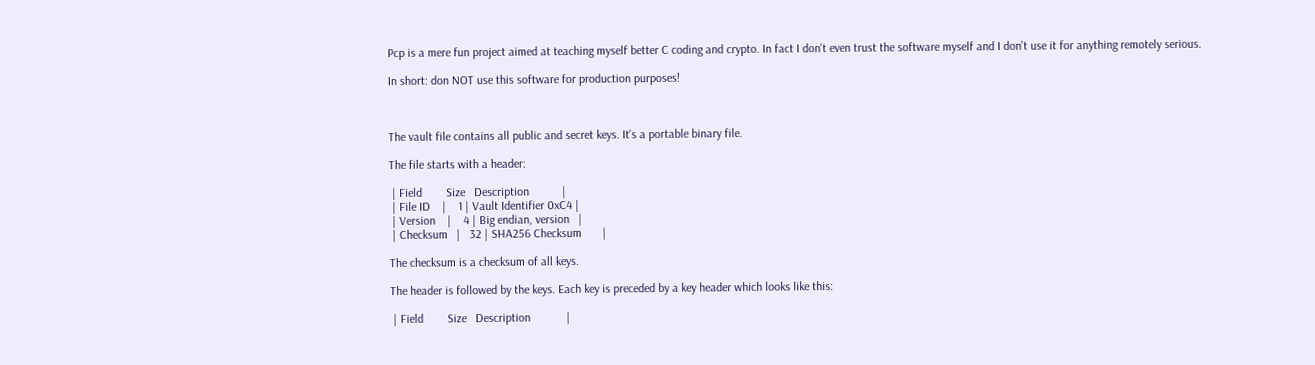Pcp is a mere fun project aimed at teaching myself better C coding and crypto. In fact I don't even trust the software myself and I don't use it for anything remotely serious.

In short: don NOT use this software for production purposes!



The vault file contains all public and secret keys. It's a portable binary file.

The file starts with a header:

 | Field        Size   Description           |
 | File ID    |    1 | Vault Identifier 0xC4 |
 | Version    |    4 | Big endian, version   |
 | Checksum   |   32 | SHA256 Checksum       |

The checksum is a checksum of all keys.

The header is followed by the keys. Each key is preceded by a key header which looks like this:

 | Field        Size   Description            |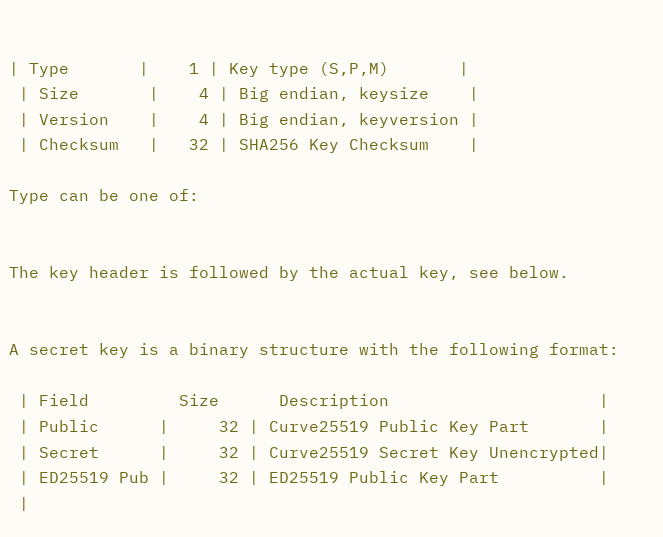| Type       |    1 | Key type (S,P,M)       |
 | Size       |    4 | Big endian, keysize    |
 | Version    |    4 | Big endian, keyversion |
 | Checksum   |   32 | SHA256 Key Checksum    |

Type can be one of:


The key header is followed by the actual key, see below.


A secret key is a binary structure with the following format:

 | Field         Size      Description                     |
 | Public      |     32 | Curve25519 Public Key Part       |
 | Secret      |     32 | Curve25519 Secret Key Unencrypted|
 | ED25519 Pub |     32 | ED25519 Public Key Part          |
 |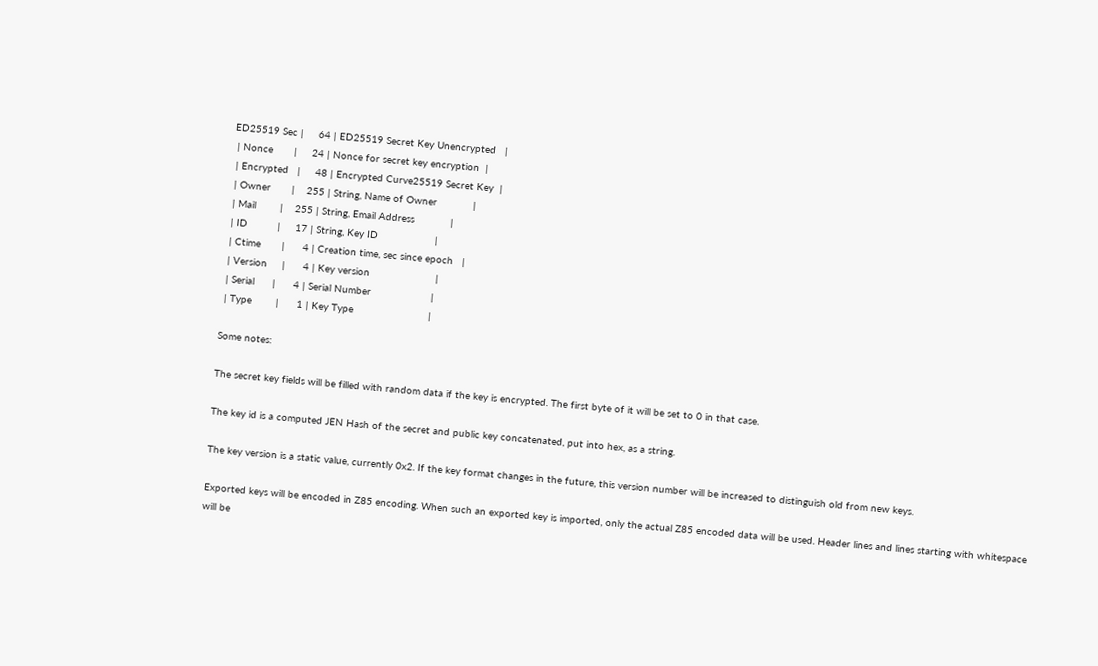ED25519 Sec |     64 | ED25519 Secret Key Unencrypted   |
 | Nonce       |     24 | Nonce for secret key encryption  |
 | Encrypted   |     48 | Encrypted Curve25519 Secret Key  |
 | Owner       |    255 | String, Name of Owner            |
 | Mail        |    255 | String, Email Address            |
 | ID          |     17 | String, Key ID                   |
 | Ctime       |      4 | Creation time, sec since epoch   |
 | Version     |      4 | Key version                      |
 | Serial      |      4 | Serial Number                    |
 | Type        |      1 | Key Type                         |

Some notes:

The secret key fields will be filled with random data if the key is encrypted. The first byte of it will be set to 0 in that case.

The key id is a computed JEN Hash of the secret and public key concatenated, put into hex, as a string.

The key version is a static value, currently 0x2. If the key format changes in the future, this version number will be increased to distinguish old from new keys.

Exported keys will be encoded in Z85 encoding. When such an exported key is imported, only the actual Z85 encoded data will be used. Header lines and lines starting with whitespace will be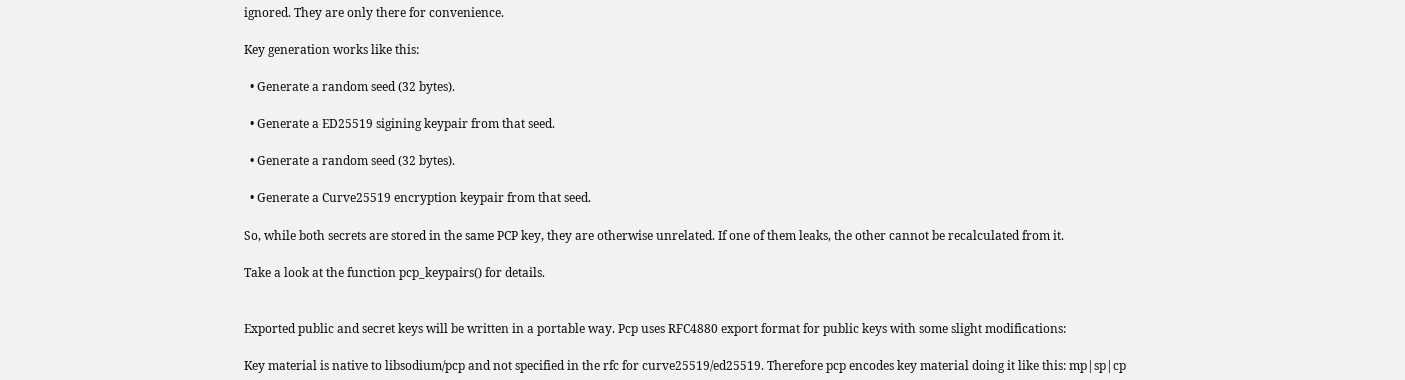ignored. They are only there for convenience.

Key generation works like this:

  • Generate a random seed (32 bytes).

  • Generate a ED25519 sigining keypair from that seed.

  • Generate a random seed (32 bytes).

  • Generate a Curve25519 encryption keypair from that seed.

So, while both secrets are stored in the same PCP key, they are otherwise unrelated. If one of them leaks, the other cannot be recalculated from it.

Take a look at the function pcp_keypairs() for details.


Exported public and secret keys will be written in a portable way. Pcp uses RFC4880 export format for public keys with some slight modifications:

Key material is native to libsodium/pcp and not specified in the rfc for curve25519/ed25519. Therefore pcp encodes key material doing it like this: mp|sp|cp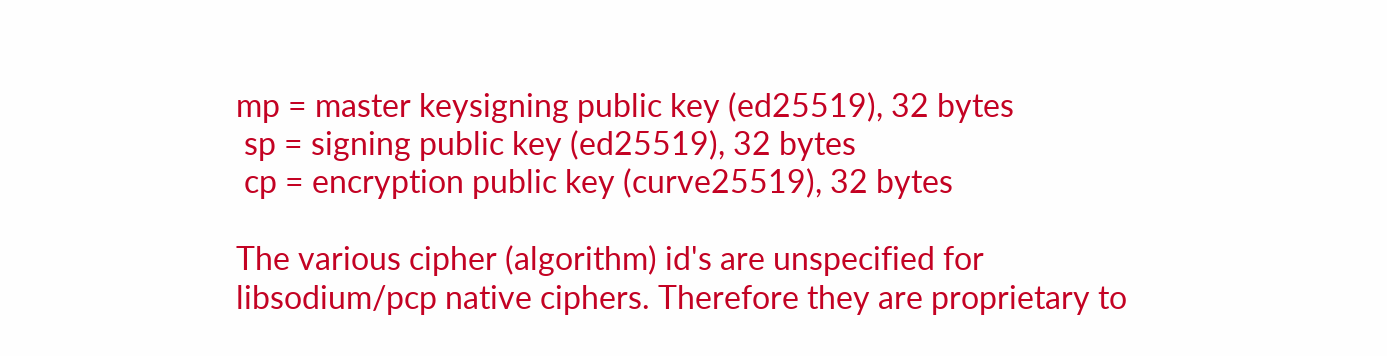mp = master keysigning public key (ed25519), 32 bytes
 sp = signing public key (ed25519), 32 bytes
 cp = encryption public key (curve25519), 32 bytes

The various cipher (algorithm) id's are unspecified for libsodium/pcp native ciphers. Therefore they are proprietary to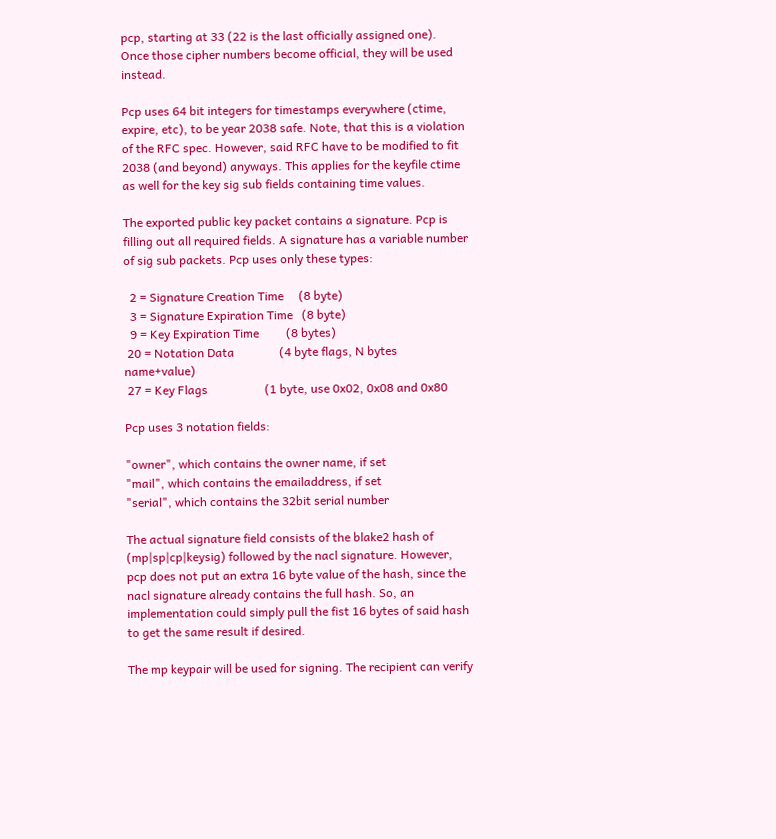pcp, starting at 33 (22 is the last officially assigned one). Once those cipher numbers become official, they will be used instead.

Pcp uses 64 bit integers for timestamps everywhere (ctime, expire, etc), to be year 2038 safe. Note, that this is a violation of the RFC spec. However, said RFC have to be modified to fit 2038 (and beyond) anyways. This applies for the keyfile ctime as well for the key sig sub fields containing time values.

The exported public key packet contains a signature. Pcp is filling out all required fields. A signature has a variable number of sig sub packets. Pcp uses only these types:

  2 = Signature Creation Time     (8 byte)
  3 = Signature Expiration Time   (8 byte)
  9 = Key Expiration Time         (8 bytes)
 20 = Notation Data               (4 byte flags, N bytes name+value)
 27 = Key Flags                   (1 byte, use 0x02, 0x08 and 0x80

Pcp uses 3 notation fields:

"owner", which contains the owner name, if set
"mail", which contains the emailaddress, if set
"serial", which contains the 32bit serial number

The actual signature field consists of the blake2 hash of (mp|sp|cp|keysig) followed by the nacl signature. However, pcp does not put an extra 16 byte value of the hash, since the nacl signature already contains the full hash. So, an implementation could simply pull the fist 16 bytes of said hash to get the same result if desired.

The mp keypair will be used for signing. The recipient can verify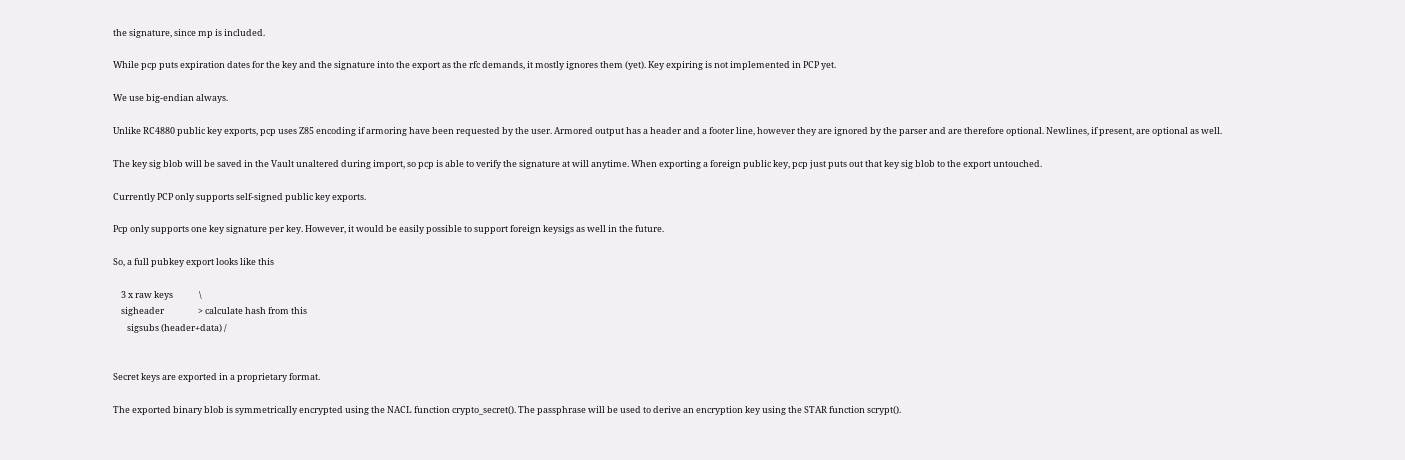the signature, since mp is included.

While pcp puts expiration dates for the key and the signature into the export as the rfc demands, it mostly ignores them (yet). Key expiring is not implemented in PCP yet.

We use big-endian always.

Unlike RC4880 public key exports, pcp uses Z85 encoding if armoring have been requested by the user. Armored output has a header and a footer line, however they are ignored by the parser and are therefore optional. Newlines, if present, are optional as well.

The key sig blob will be saved in the Vault unaltered during import, so pcp is able to verify the signature at will anytime. When exporting a foreign public key, pcp just puts out that key sig blob to the export untouched.

Currently PCP only supports self-signed public key exports.

Pcp only supports one key signature per key. However, it would be easily possible to support foreign keysigs as well in the future.

So, a full pubkey export looks like this

    3 x raw keys             \
    sigheader                 > calculate hash from this
       sigsubs (header+data) /


Secret keys are exported in a proprietary format.

The exported binary blob is symmetrically encrypted using the NACL function crypto_secret(). The passphrase will be used to derive an encryption key using the STAR function scrypt().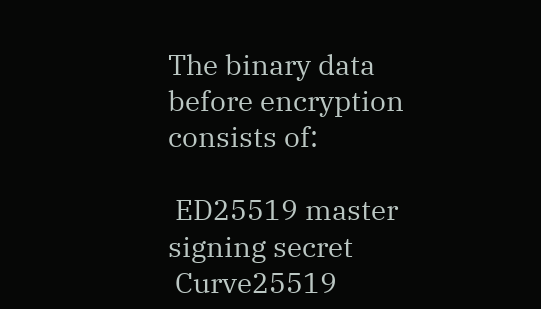The binary data before encryption consists of:

 ED25519 master signing secret
 Curve25519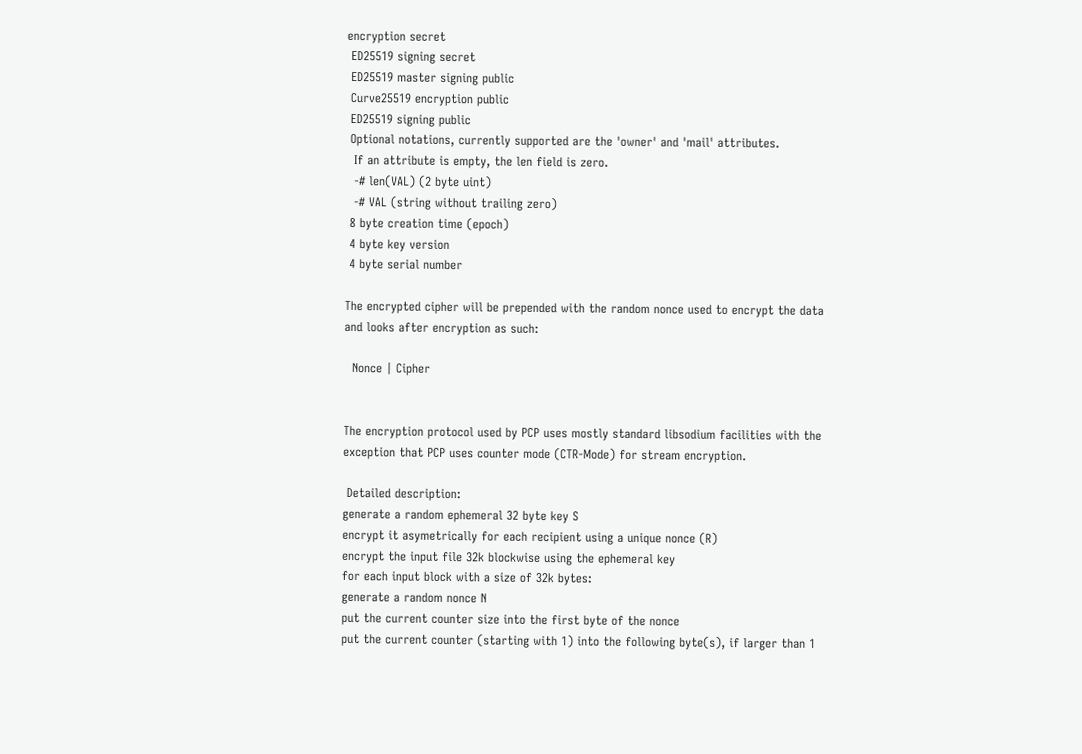encryption secret
 ED25519 signing secret
 ED25519 master signing public
 Curve25519 encryption public
 ED25519 signing public
 Optional notations, currently supported are the 'owner' and 'mail' attributes.
  If an attribute is empty, the len field is zero.
  -# len(VAL) (2 byte uint)
  -# VAL (string without trailing zero)
 8 byte creation time (epoch)
 4 byte key version
 4 byte serial number

The encrypted cipher will be prepended with the random nonce used to encrypt the data and looks after encryption as such:

  Nonce | Cipher


The encryption protocol used by PCP uses mostly standard libsodium facilities with the exception that PCP uses counter mode (CTR-Mode) for stream encryption.

 Detailed description:
generate a random ephemeral 32 byte key S
encrypt it asymetrically for each recipient using a unique nonce (R)
encrypt the input file 32k blockwise using the ephemeral key
for each input block with a size of 32k bytes:
generate a random nonce N
put the current counter size into the first byte of the nonce
put the current counter (starting with 1) into the following byte(s), if larger than 1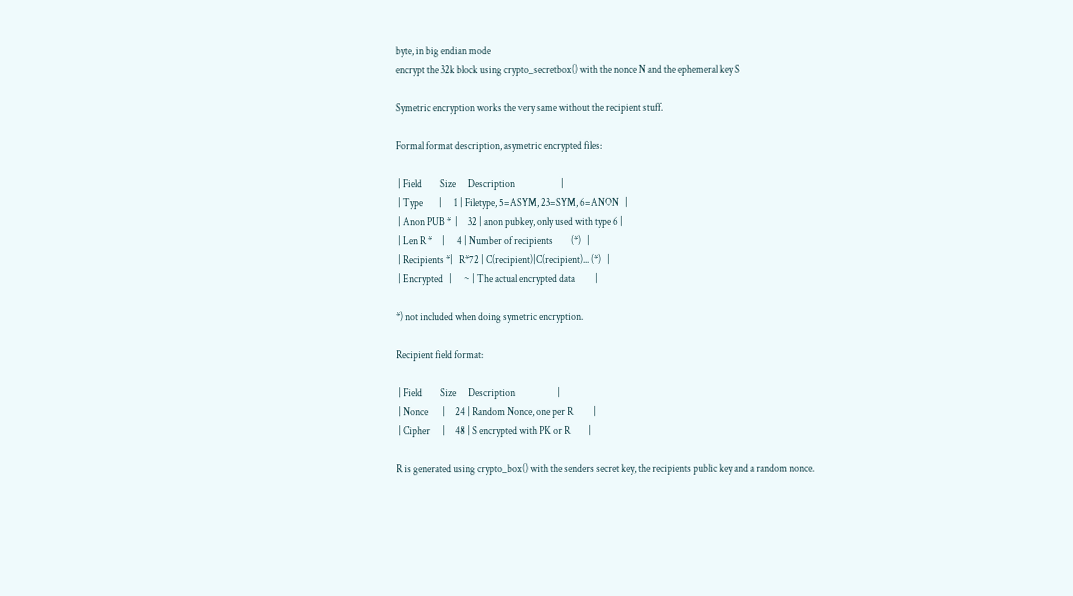byte, in big endian mode
encrypt the 32k block using crypto_secretbox() with the nonce N and the ephemeral key S

Symetric encryption works the very same without the recipient stuff.

Formal format description, asymetric encrypted files:

 | Field         Size      Description                       |
 | Type        |      1 | Filetype, 5=ASYM, 23=SYM, 6=ANON   |
 | Anon PUB *  |     32 | anon pubkey, only used with type 6 |
 | Len R *     |      4 | Number of recipients         (*)   |
 | Recipients *|   R*72 | C(recipient)|C(recipient)... (*)   |
 | Encrypted   |      ~ | The actual encrypted data          |

*) not included when doing symetric encryption.

Recipient field format:

 | Field         Size      Description                     |
 | Nonce       |     24 | Random Nonce, one per R          |
 | Cipher      |     48 | S encrypted with PK or R         |

R is generated using crypto_box() with the senders secret key, the recipients public key and a random nonce.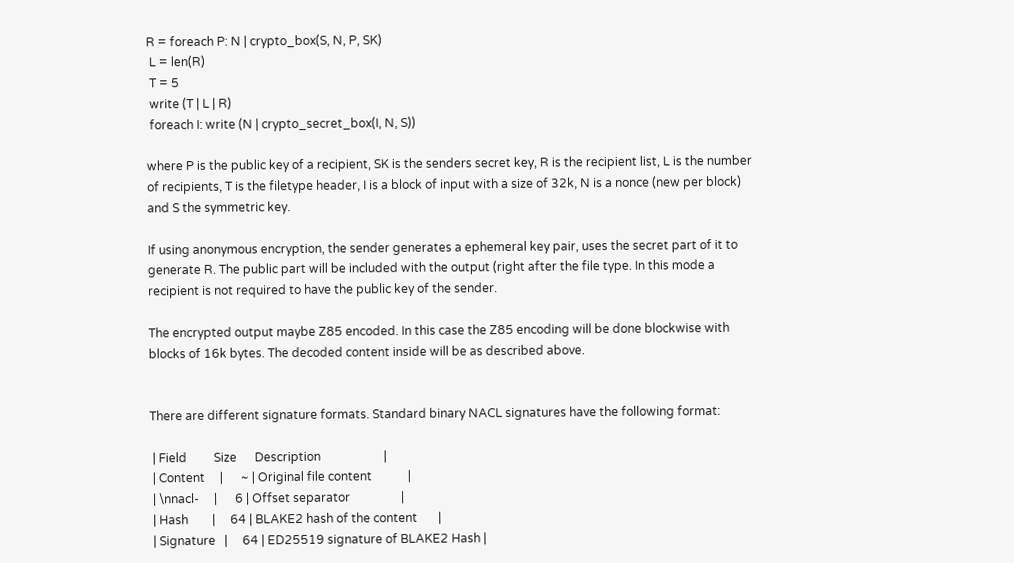R = foreach P: N | crypto_box(S, N, P, SK)
 L = len(R)
 T = 5
 write (T | L | R)
 foreach I: write (N | crypto_secret_box(I, N, S))

where P is the public key of a recipient, SK is the senders secret key, R is the recipient list, L is the number of recipients, T is the filetype header, I is a block of input with a size of 32k, N is a nonce (new per block) and S the symmetric key.

If using anonymous encryption, the sender generates a ephemeral key pair, uses the secret part of it to generate R. The public part will be included with the output (right after the file type. In this mode a recipient is not required to have the public key of the sender.

The encrypted output maybe Z85 encoded. In this case the Z85 encoding will be done blockwise with blocks of 16k bytes. The decoded content inside will be as described above.


There are different signature formats. Standard binary NACL signatures have the following format:

 | Field         Size      Description                     |
 | Content     |      ~ | Original file content            |
 | \nnacl-     |      6 | Offset separator                 |
 | Hash        |     64 | BLAKE2 hash of the content       |
 | Signature   |     64 | ED25519 signature of BLAKE2 Hash |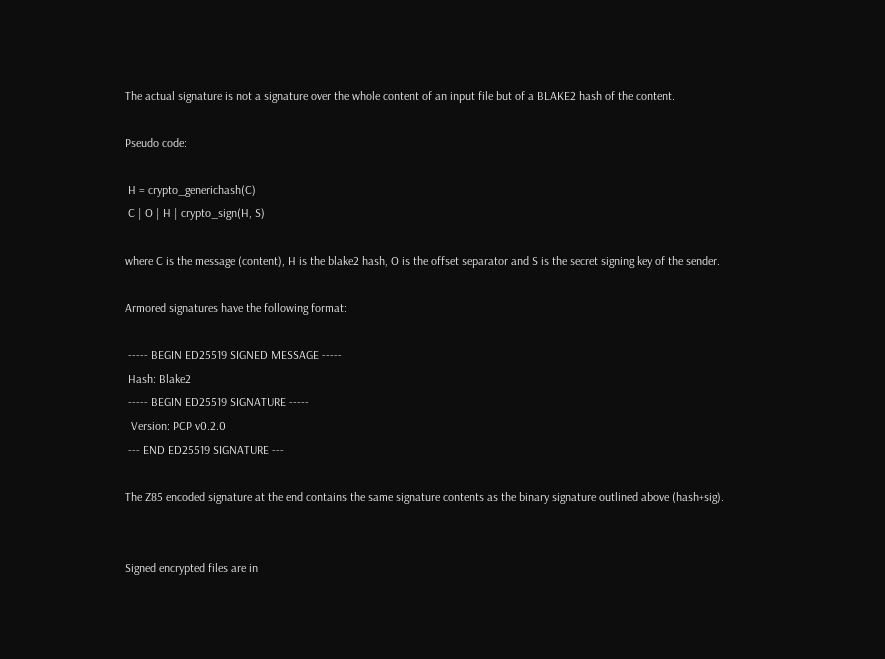The actual signature is not a signature over the whole content of an input file but of a BLAKE2 hash of the content.

Pseudo code:

 H = crypto_generichash(C)
 C | O | H | crypto_sign(H, S)

where C is the message (content), H is the blake2 hash, O is the offset separator and S is the secret signing key of the sender.

Armored signatures have the following format:

 ----- BEGIN ED25519 SIGNED MESSAGE -----
 Hash: Blake2
 ----- BEGIN ED25519 SIGNATURE -----
  Version: PCP v0.2.0
 --- END ED25519 SIGNATURE ---

The Z85 encoded signature at the end contains the same signature contents as the binary signature outlined above (hash+sig).


Signed encrypted files are in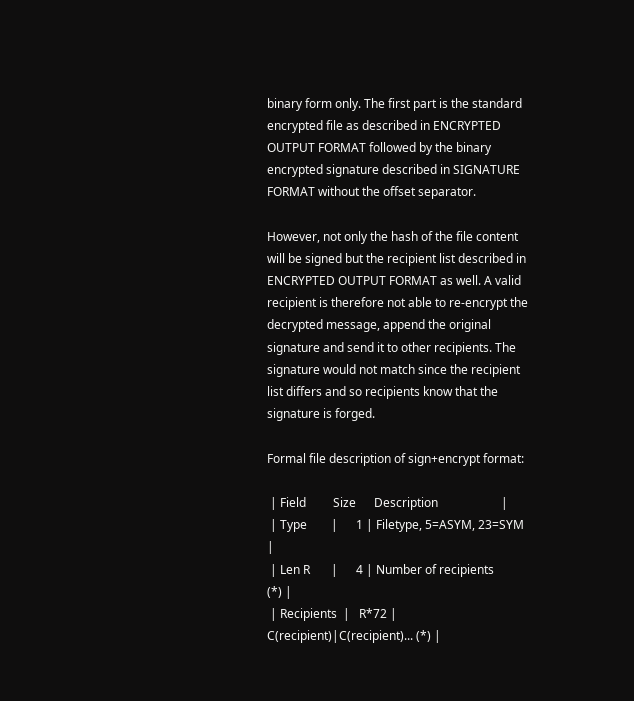binary form only. The first part is the standard encrypted file as described in ENCRYPTED OUTPUT FORMAT followed by the binary encrypted signature described in SIGNATURE FORMAT without the offset separator.

However, not only the hash of the file content will be signed but the recipient list described in ENCRYPTED OUTPUT FORMAT as well. A valid recipient is therefore not able to re-encrypt the decrypted message, append the original signature and send it to other recipients. The signature would not match since the recipient list differs and so recipients know that the signature is forged.

Formal file description of sign+encrypt format:

 | Field         Size      Description                     |
 | Type        |      1 | Filetype, 5=ASYM, 23=SYM         |
 | Len R       |      4 | Number of recipients         (*) |
 | Recipients  |   R*72 | C(recipient)|C(recipient)... (*) |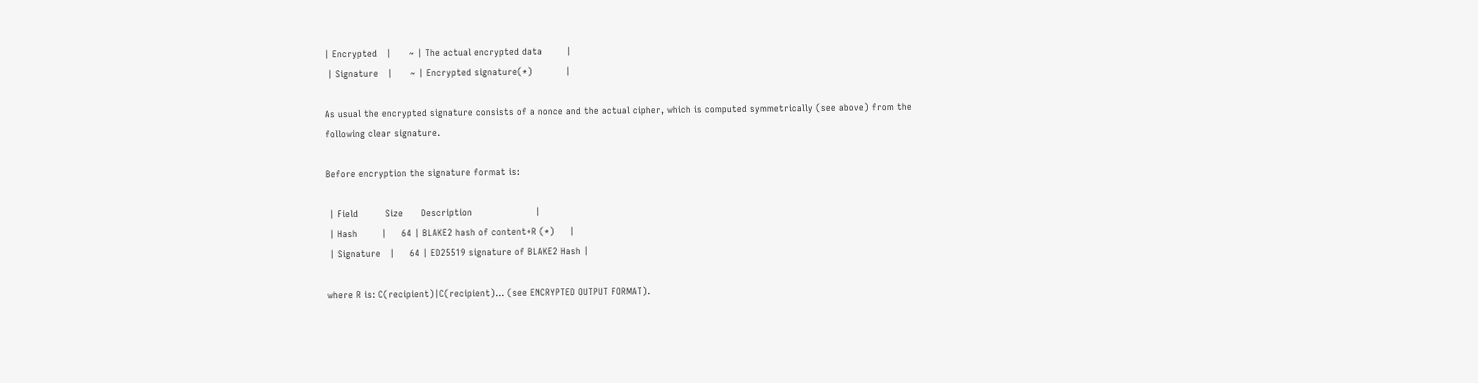| Encrypted   |      ~ | The actual encrypted data        |
 | Signature   |      ~ | Encrypted signature(*)           |

As usual the encrypted signature consists of a nonce and the actual cipher, which is computed symmetrically (see above) from the following clear signature.

Before encryption the signature format is:

 | Field         Size      Description                     |
 | Hash        |     64 | BLAKE2 hash of content+R (*)     |
 | Signature   |     64 | ED25519 signature of BLAKE2 Hash |

where R is: C(recipient)|C(recipient)... (see ENCRYPTED OUTPUT FORMAT).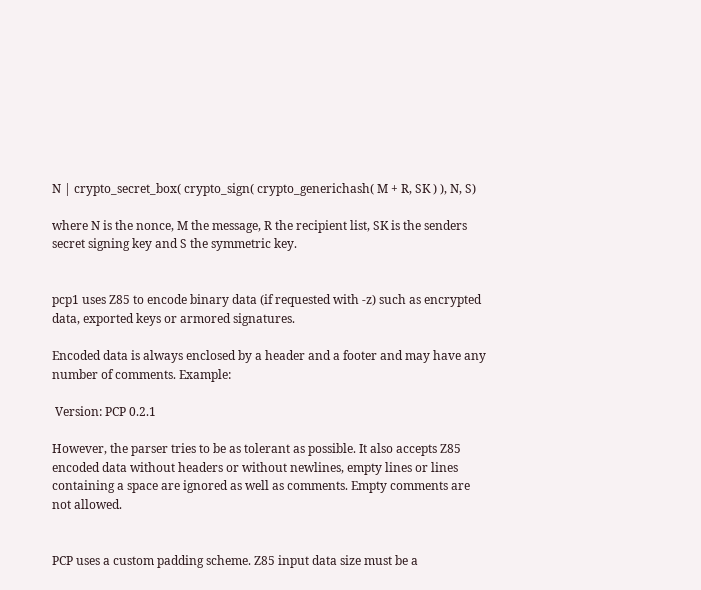N | crypto_secret_box( crypto_sign( crypto_generichash( M + R, SK ) ), N, S)

where N is the nonce, M the message, R the recipient list, SK is the senders secret signing key and S the symmetric key.


pcp1 uses Z85 to encode binary data (if requested with -z) such as encrypted data, exported keys or armored signatures.

Encoded data is always enclosed by a header and a footer and may have any number of comments. Example:

 Version: PCP 0.2.1

However, the parser tries to be as tolerant as possible. It also accepts Z85 encoded data without headers or without newlines, empty lines or lines containing a space are ignored as well as comments. Empty comments are not allowed.


PCP uses a custom padding scheme. Z85 input data size must be a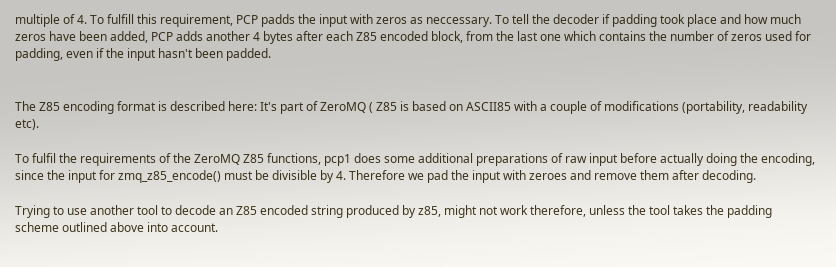multiple of 4. To fulfill this requirement, PCP padds the input with zeros as neccessary. To tell the decoder if padding took place and how much zeros have been added, PCP adds another 4 bytes after each Z85 encoded block, from the last one which contains the number of zeros used for padding, even if the input hasn't been padded.


The Z85 encoding format is described here: It's part of ZeroMQ ( Z85 is based on ASCII85 with a couple of modifications (portability, readability etc).

To fulfil the requirements of the ZeroMQ Z85 functions, pcp1 does some additional preparations of raw input before actually doing the encoding, since the input for zmq_z85_encode() must be divisible by 4. Therefore we pad the input with zeroes and remove them after decoding.

Trying to use another tool to decode an Z85 encoded string produced by z85, might not work therefore, unless the tool takes the padding scheme outlined above into account.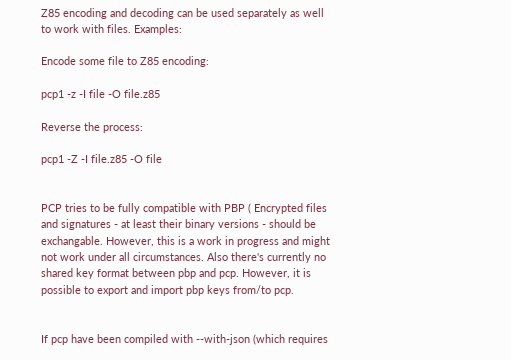Z85 encoding and decoding can be used separately as well to work with files. Examples:

Encode some file to Z85 encoding:

pcp1 -z -I file -O file.z85

Reverse the process:

pcp1 -Z -I file.z85 -O file


PCP tries to be fully compatible with PBP ( Encrypted files and signatures - at least their binary versions - should be exchangable. However, this is a work in progress and might not work under all circumstances. Also there's currently no shared key format between pbp and pcp. However, it is possible to export and import pbp keys from/to pcp.


If pcp have been compiled with --with-json (which requires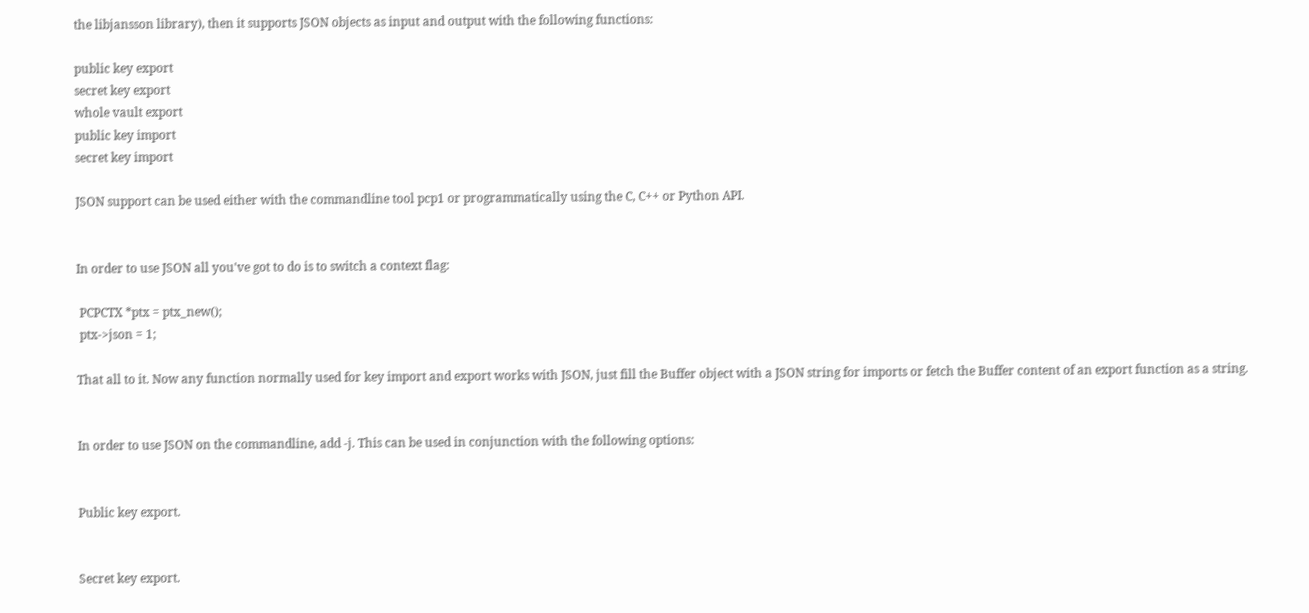the libjansson library), then it supports JSON objects as input and output with the following functions:

public key export
secret key export
whole vault export
public key import
secret key import

JSON support can be used either with the commandline tool pcp1 or programmatically using the C, C++ or Python API.


In order to use JSON all you've got to do is to switch a context flag:

 PCPCTX *ptx = ptx_new();
 ptx->json = 1;

That all to it. Now any function normally used for key import and export works with JSON, just fill the Buffer object with a JSON string for imports or fetch the Buffer content of an export function as a string.


In order to use JSON on the commandline, add -j. This can be used in conjunction with the following options:


Public key export.


Secret key export.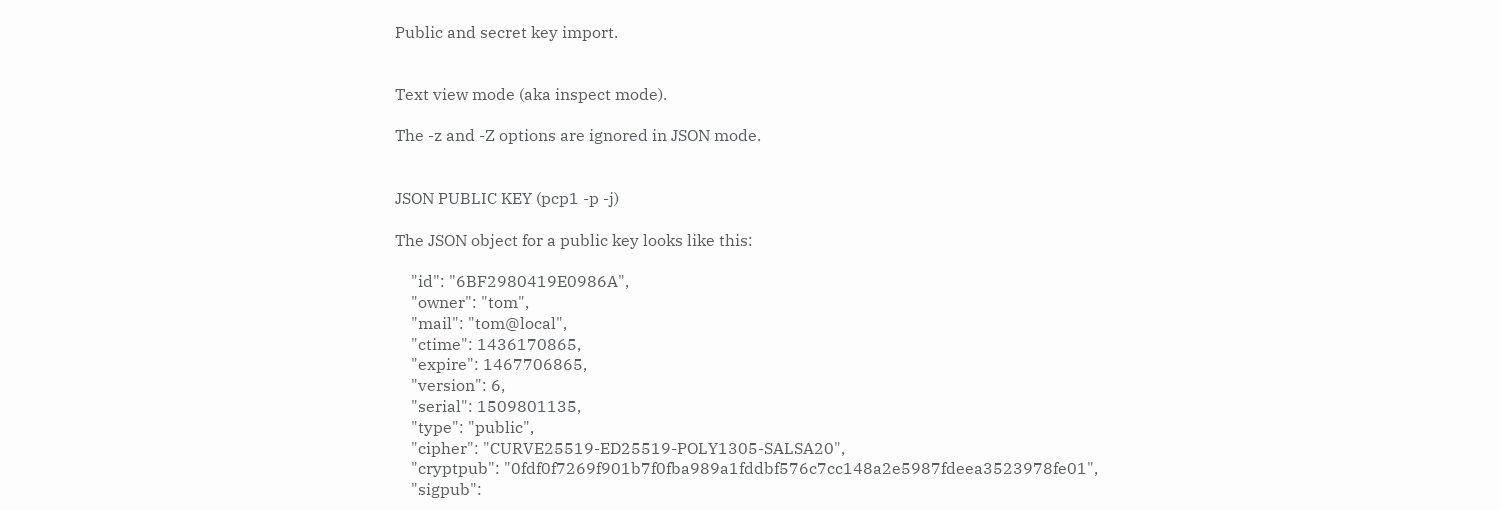Public and secret key import.


Text view mode (aka inspect mode).

The -z and -Z options are ignored in JSON mode.


JSON PUBLIC KEY (pcp1 -p -j)

The JSON object for a public key looks like this:

    "id": "6BF2980419E0986A",
    "owner": "tom",
    "mail": "tom@local",
    "ctime": 1436170865,
    "expire": 1467706865,
    "version": 6,
    "serial": 1509801135,
    "type": "public",
    "cipher": "CURVE25519-ED25519-POLY1305-SALSA20",
    "cryptpub": "0fdf0f7269f901b7f0fba989a1fddbf576c7cc148a2e5987fdeea3523978fe01",
    "sigpub":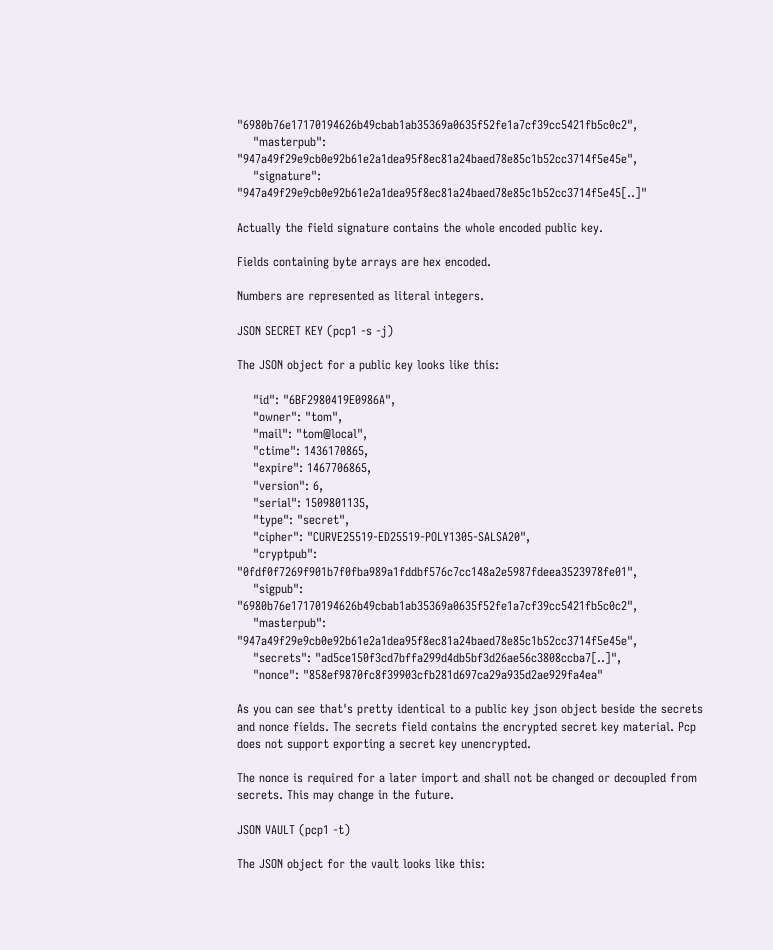"6980b76e17170194626b49cbab1ab35369a0635f52fe1a7cf39cc5421fb5c0c2",
    "masterpub": "947a49f29e9cb0e92b61e2a1dea95f8ec81a24baed78e85c1b52cc3714f5e45e",
    "signature": "947a49f29e9cb0e92b61e2a1dea95f8ec81a24baed78e85c1b52cc3714f5e45[..]"

Actually the field signature contains the whole encoded public key.

Fields containing byte arrays are hex encoded.

Numbers are represented as literal integers.

JSON SECRET KEY (pcp1 -s -j)

The JSON object for a public key looks like this:

    "id": "6BF2980419E0986A",
    "owner": "tom",
    "mail": "tom@local",
    "ctime": 1436170865,
    "expire": 1467706865,
    "version": 6,
    "serial": 1509801135,
    "type": "secret",
    "cipher": "CURVE25519-ED25519-POLY1305-SALSA20",
    "cryptpub": "0fdf0f7269f901b7f0fba989a1fddbf576c7cc148a2e5987fdeea3523978fe01",
    "sigpub": "6980b76e17170194626b49cbab1ab35369a0635f52fe1a7cf39cc5421fb5c0c2",
    "masterpub": "947a49f29e9cb0e92b61e2a1dea95f8ec81a24baed78e85c1b52cc3714f5e45e",
    "secrets": "ad5ce150f3cd7bffa299d4db5bf3d26ae56c3808ccba7[..]",
    "nonce": "858ef9870fc8f39903cfb281d697ca29a935d2ae929fa4ea"

As you can see that's pretty identical to a public key json object beside the secrets and nonce fields. The secrets field contains the encrypted secret key material. Pcp does not support exporting a secret key unencrypted.

The nonce is required for a later import and shall not be changed or decoupled from secrets. This may change in the future.

JSON VAULT (pcp1 -t)

The JSON object for the vault looks like this: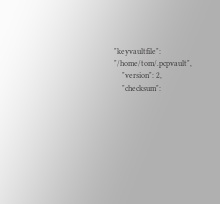"keyvaultfile": "/home/tom/.pcpvault",
    "version": 2,
    "checksum":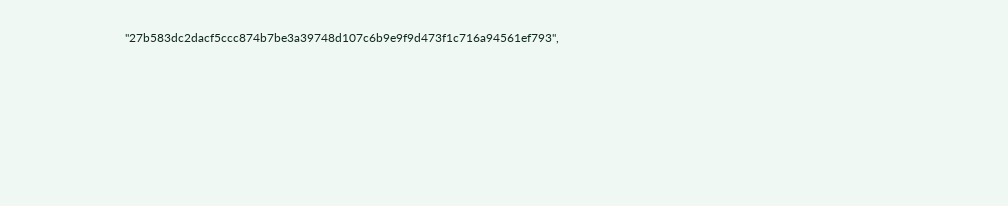"27b583dc2dacf5ccc874b7be3a39748d107c6b9e9f9d473f1c716a94561ef793",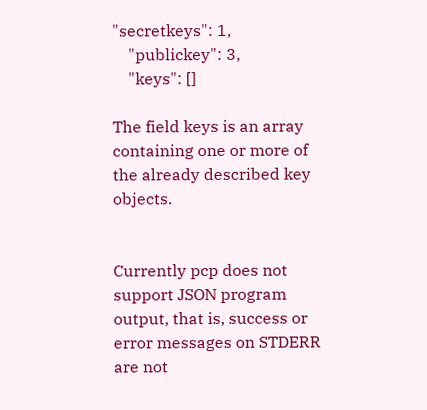"secretkeys": 1,
    "publickey": 3,
    "keys": []

The field keys is an array containing one or more of the already described key objects.


Currently pcp does not support JSON program output, that is, success or error messages on STDERR are not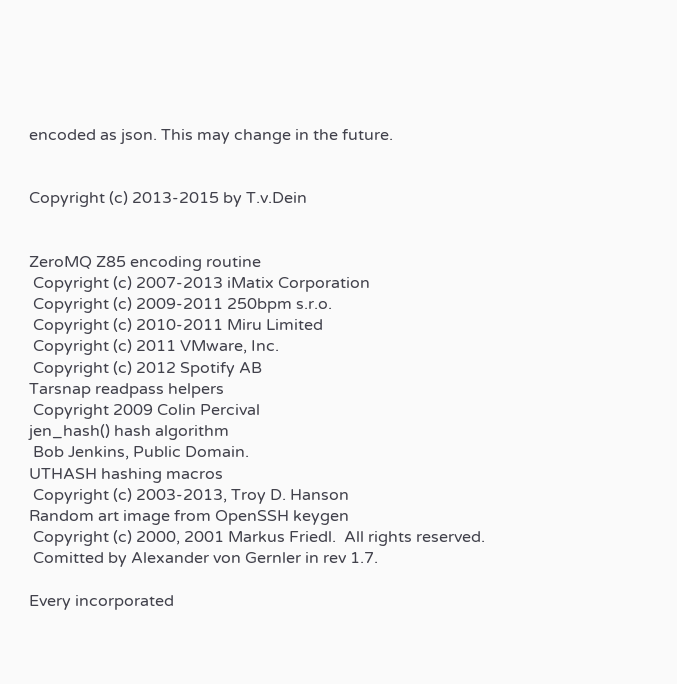encoded as json. This may change in the future.


Copyright (c) 2013-2015 by T.v.Dein


ZeroMQ Z85 encoding routine
 Copyright (c) 2007-2013 iMatix Corporation
 Copyright (c) 2009-2011 250bpm s.r.o.
 Copyright (c) 2010-2011 Miru Limited
 Copyright (c) 2011 VMware, Inc.
 Copyright (c) 2012 Spotify AB
Tarsnap readpass helpers
 Copyright 2009 Colin Percival
jen_hash() hash algorithm
 Bob Jenkins, Public Domain.
UTHASH hashing macros
 Copyright (c) 2003-2013, Troy D. Hanson
Random art image from OpenSSH keygen
 Copyright (c) 2000, 2001 Markus Friedl.  All rights reserved.
 Comitted by Alexander von Gernler in rev 1.7.

Every incorporated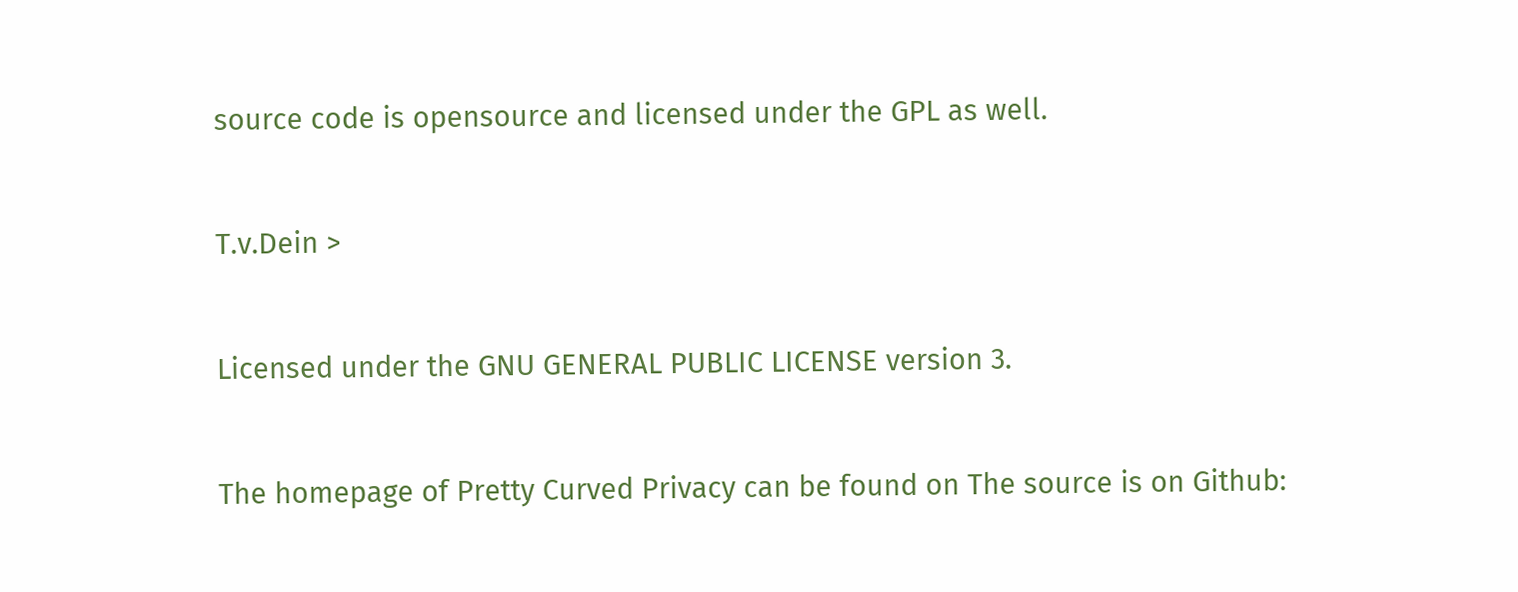source code is opensource and licensed under the GPL as well.


T.v.Dein >


Licensed under the GNU GENERAL PUBLIC LICENSE version 3.


The homepage of Pretty Curved Privacy can be found on The source is on Github: